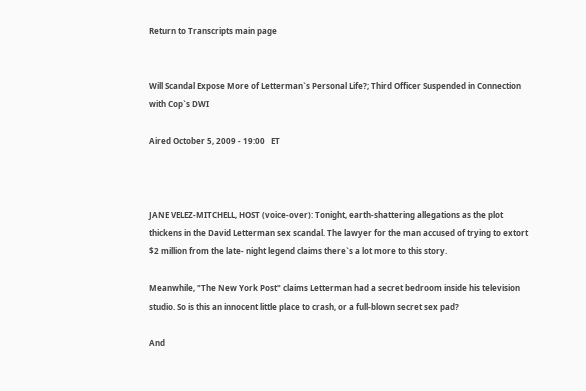Return to Transcripts main page


Will Scandal Expose More of Letterman`s Personal Life?; Third Officer Suspended in Connection with Cop`s DWI

Aired October 5, 2009 - 19:00   ET



JANE VELEZ-MITCHELL, HOST (voice-over): Tonight, earth-shattering allegations as the plot thickens in the David Letterman sex scandal. The lawyer for the man accused of trying to extort $2 million from the late- night legend claims there`s a lot more to this story.

Meanwhile, "The New York Post" claims Letterman had a secret bedroom inside his television studio. So is this an innocent little place to crash, or a full-blown secret sex pad?

And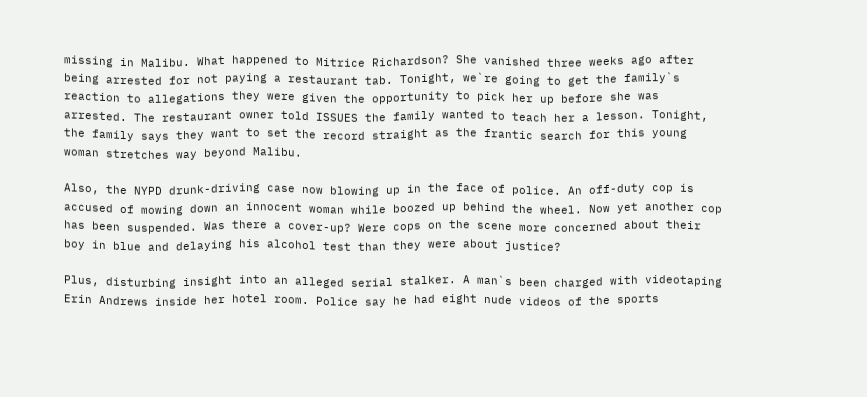missing in Malibu. What happened to Mitrice Richardson? She vanished three weeks ago after being arrested for not paying a restaurant tab. Tonight, we`re going to get the family`s reaction to allegations they were given the opportunity to pick her up before she was arrested. The restaurant owner told ISSUES the family wanted to teach her a lesson. Tonight, the family says they want to set the record straight as the frantic search for this young woman stretches way beyond Malibu.

Also, the NYPD drunk-driving case now blowing up in the face of police. An off-duty cop is accused of mowing down an innocent woman while boozed up behind the wheel. Now yet another cop has been suspended. Was there a cover-up? Were cops on the scene more concerned about their boy in blue and delaying his alcohol test than they were about justice?

Plus, disturbing insight into an alleged serial stalker. A man`s been charged with videotaping Erin Andrews inside her hotel room. Police say he had eight nude videos of the sports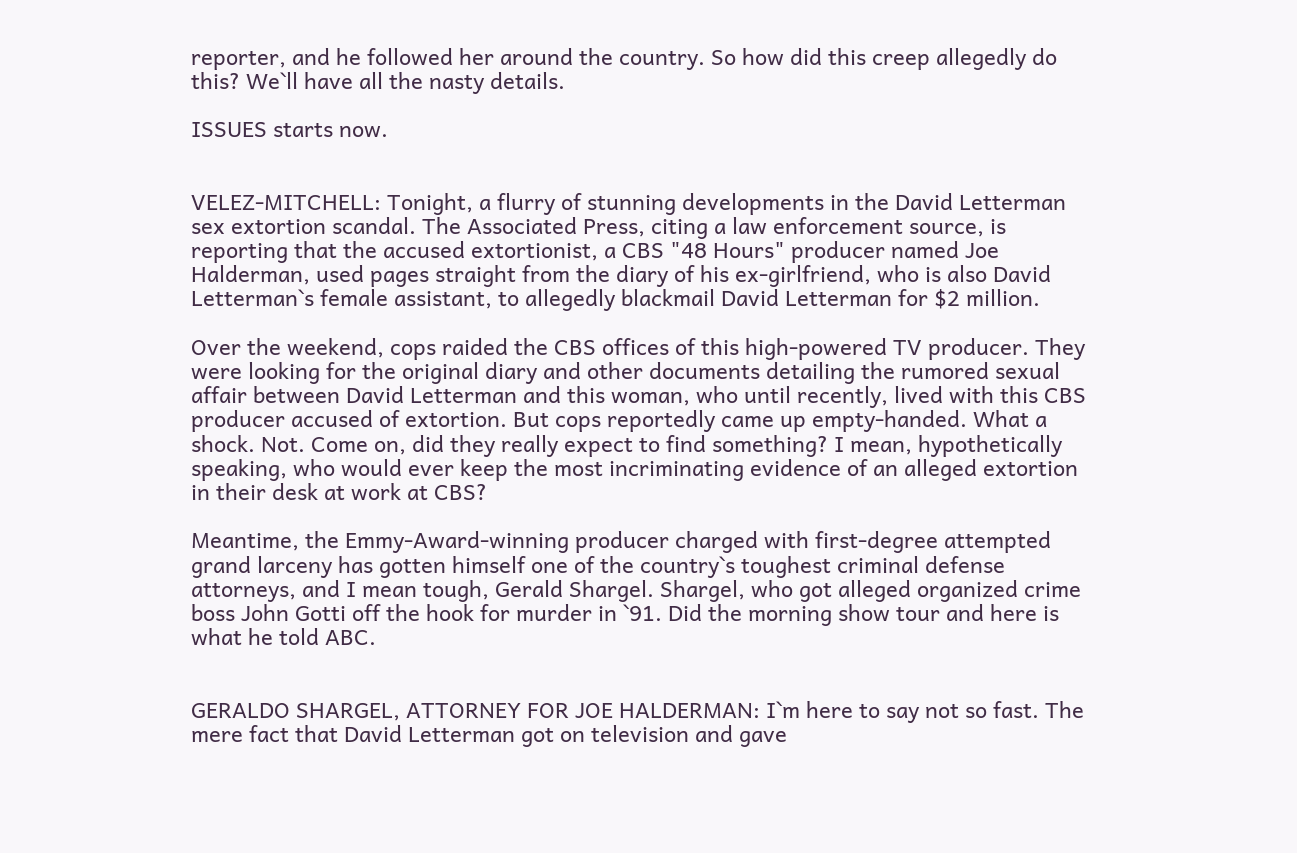reporter, and he followed her around the country. So how did this creep allegedly do this? We`ll have all the nasty details.

ISSUES starts now.


VELEZ-MITCHELL: Tonight, a flurry of stunning developments in the David Letterman sex extortion scandal. The Associated Press, citing a law enforcement source, is reporting that the accused extortionist, a CBS "48 Hours" producer named Joe Halderman, used pages straight from the diary of his ex-girlfriend, who is also David Letterman`s female assistant, to allegedly blackmail David Letterman for $2 million.

Over the weekend, cops raided the CBS offices of this high-powered TV producer. They were looking for the original diary and other documents detailing the rumored sexual affair between David Letterman and this woman, who until recently, lived with this CBS producer accused of extortion. But cops reportedly came up empty-handed. What a shock. Not. Come on, did they really expect to find something? I mean, hypothetically speaking, who would ever keep the most incriminating evidence of an alleged extortion in their desk at work at CBS?

Meantime, the Emmy-Award-winning producer charged with first-degree attempted grand larceny has gotten himself one of the country`s toughest criminal defense attorneys, and I mean tough, Gerald Shargel. Shargel, who got alleged organized crime boss John Gotti off the hook for murder in `91. Did the morning show tour and here is what he told ABC.


GERALDO SHARGEL, ATTORNEY FOR JOE HALDERMAN: I`m here to say not so fast. The mere fact that David Letterman got on television and gave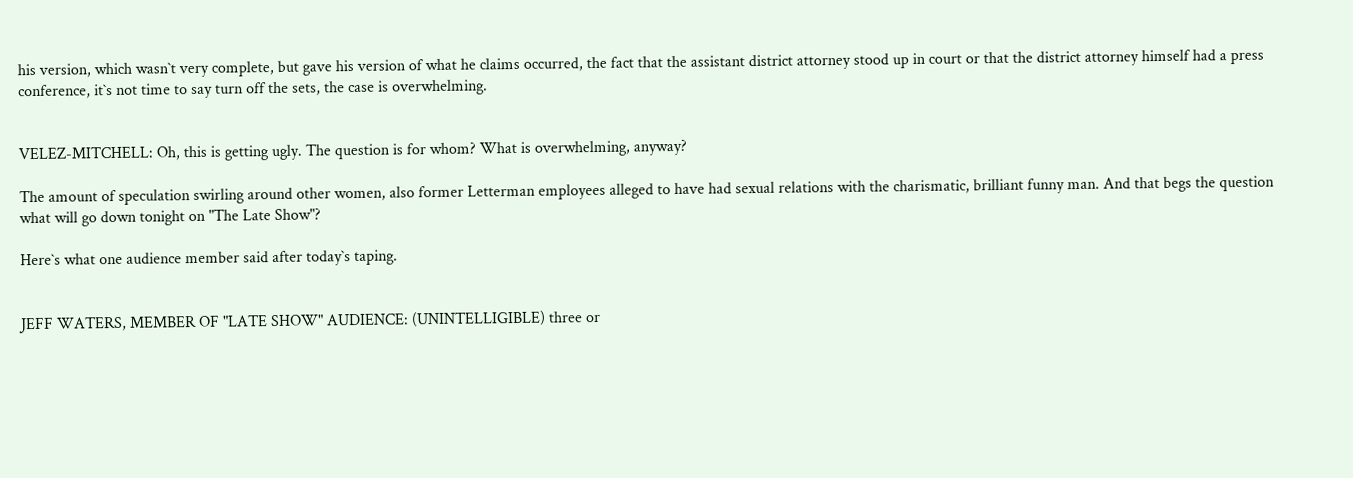his version, which wasn`t very complete, but gave his version of what he claims occurred, the fact that the assistant district attorney stood up in court or that the district attorney himself had a press conference, it`s not time to say turn off the sets, the case is overwhelming.


VELEZ-MITCHELL: Oh, this is getting ugly. The question is for whom? What is overwhelming, anyway?

The amount of speculation swirling around other women, also former Letterman employees alleged to have had sexual relations with the charismatic, brilliant funny man. And that begs the question what will go down tonight on "The Late Show"?

Here`s what one audience member said after today`s taping.


JEFF WATERS, MEMBER OF "LATE SHOW" AUDIENCE: (UNINTELLIGIBLE) three or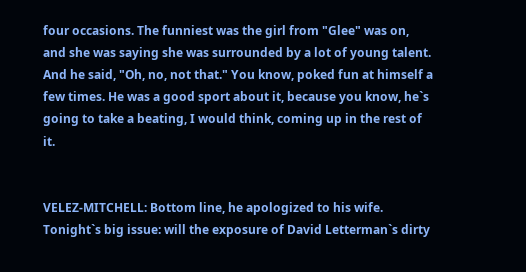four occasions. The funniest was the girl from "Glee" was on, and she was saying she was surrounded by a lot of young talent. And he said, "Oh, no, not that." You know, poked fun at himself a few times. He was a good sport about it, because you know, he`s going to take a beating, I would think, coming up in the rest of it.


VELEZ-MITCHELL: Bottom line, he apologized to his wife. Tonight`s big issue: will the exposure of David Letterman`s dirty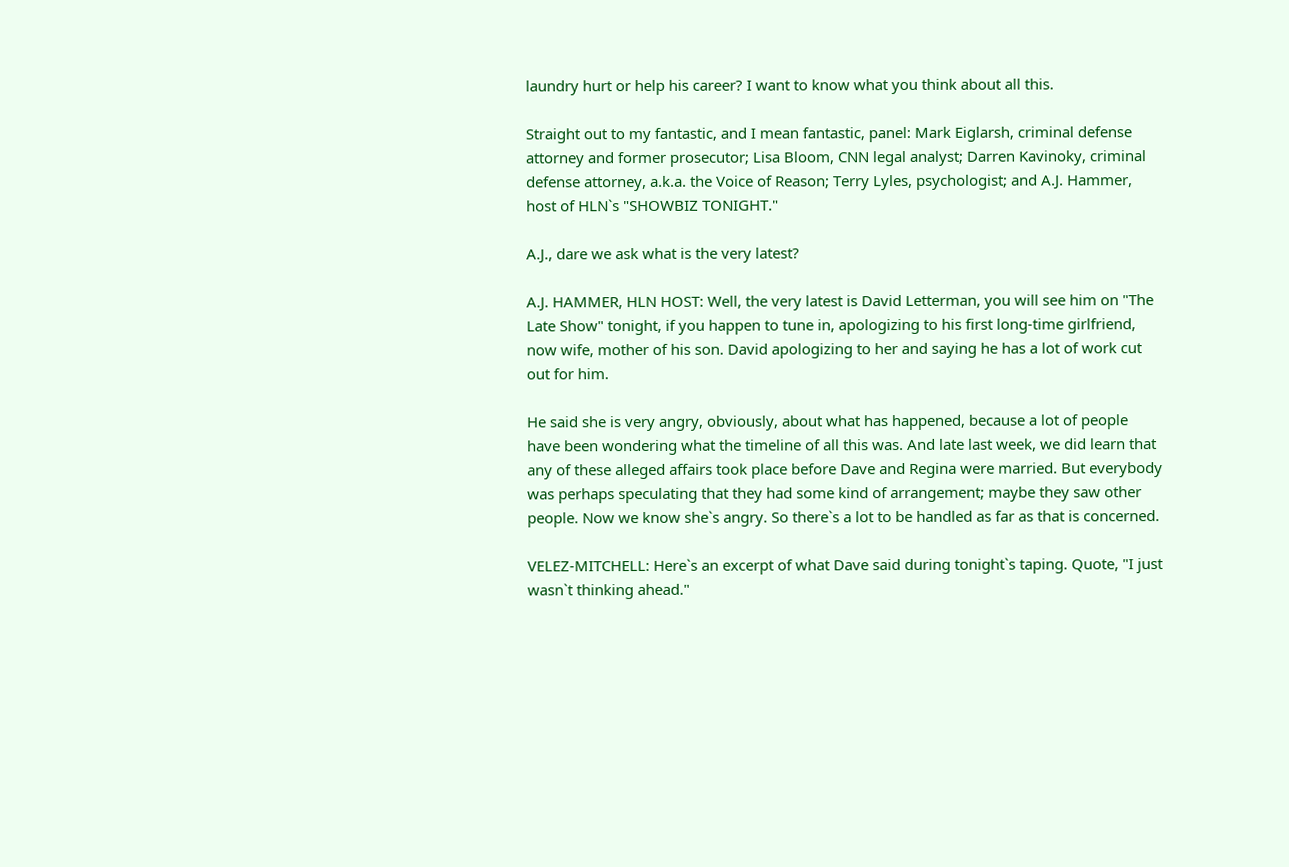laundry hurt or help his career? I want to know what you think about all this.

Straight out to my fantastic, and I mean fantastic, panel: Mark Eiglarsh, criminal defense attorney and former prosecutor; Lisa Bloom, CNN legal analyst; Darren Kavinoky, criminal defense attorney, a.k.a. the Voice of Reason; Terry Lyles, psychologist; and A.J. Hammer, host of HLN`s "SHOWBIZ TONIGHT."

A.J., dare we ask what is the very latest?

A.J. HAMMER, HLN HOST: Well, the very latest is David Letterman, you will see him on "The Late Show" tonight, if you happen to tune in, apologizing to his first long-time girlfriend, now wife, mother of his son. David apologizing to her and saying he has a lot of work cut out for him.

He said she is very angry, obviously, about what has happened, because a lot of people have been wondering what the timeline of all this was. And late last week, we did learn that any of these alleged affairs took place before Dave and Regina were married. But everybody was perhaps speculating that they had some kind of arrangement; maybe they saw other people. Now we know she`s angry. So there`s a lot to be handled as far as that is concerned.

VELEZ-MITCHELL: Here`s an excerpt of what Dave said during tonight`s taping. Quote, "I just wasn`t thinking ahead."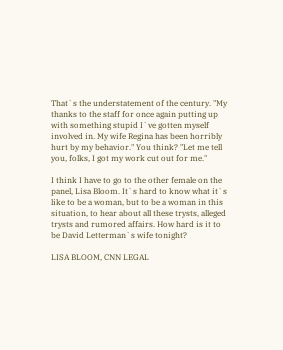That`s the understatement of the century. "My thanks to the staff for once again putting up with something stupid I`ve gotten myself involved in. My wife Regina has been horribly hurt by my behavior." You think? "Let me tell you, folks, I got my work cut out for me."

I think I have to go to the other female on the panel, Lisa Bloom. It`s hard to know what it`s like to be a woman, but to be a woman in this situation, to hear about all these trysts, alleged trysts and rumored affairs. How hard is it to be David Letterman`s wife tonight?

LISA BLOOM, CNN LEGAL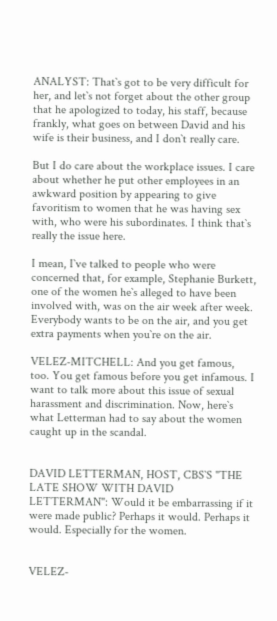ANALYST: That`s got to be very difficult for her, and let`s not forget about the other group that he apologized to today, his staff, because frankly, what goes on between David and his wife is their business, and I don`t really care.

But I do care about the workplace issues. I care about whether he put other employees in an awkward position by appearing to give favoritism to women that he was having sex with, who were his subordinates. I think that`s really the issue here.

I mean, I`ve talked to people who were concerned that, for example, Stephanie Burkett, one of the women he`s alleged to have been involved with, was on the air week after week. Everybody wants to be on the air, and you get extra payments when you`re on the air.

VELEZ-MITCHELL: And you get famous, too. You get famous before you get infamous. I want to talk more about this issue of sexual harassment and discrimination. Now, here`s what Letterman had to say about the women caught up in the scandal.


DAVID LETTERMAN, HOST, CBS`S "THE LATE SHOW WITH DAVID LETTERMAN": Would it be embarrassing if it were made public? Perhaps it would. Perhaps it would. Especially for the women.


VELEZ-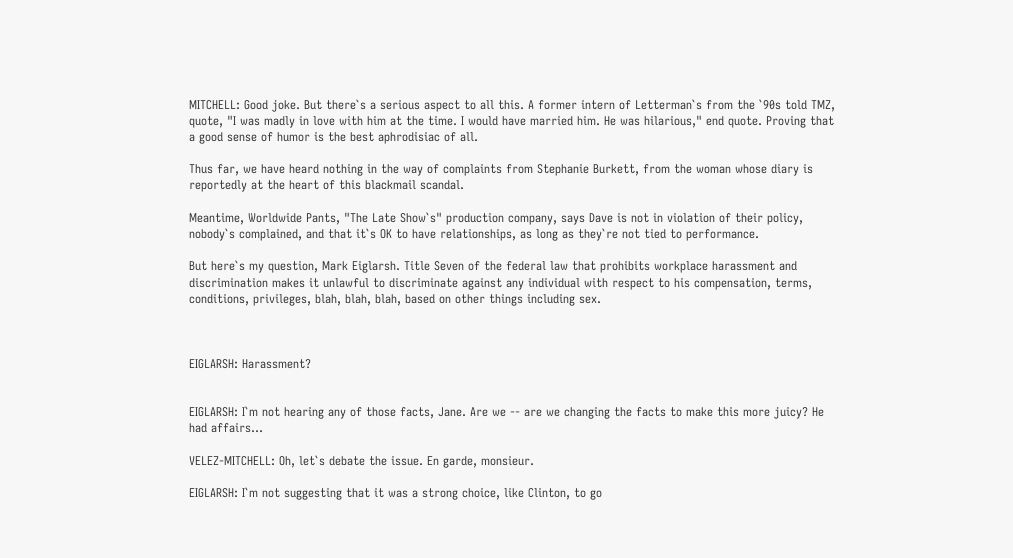MITCHELL: Good joke. But there`s a serious aspect to all this. A former intern of Letterman`s from the `90s told TMZ, quote, "I was madly in love with him at the time. I would have married him. He was hilarious," end quote. Proving that a good sense of humor is the best aphrodisiac of all.

Thus far, we have heard nothing in the way of complaints from Stephanie Burkett, from the woman whose diary is reportedly at the heart of this blackmail scandal.

Meantime, Worldwide Pants, "The Late Show`s" production company, says Dave is not in violation of their policy, nobody`s complained, and that it`s OK to have relationships, as long as they`re not tied to performance.

But here`s my question, Mark Eiglarsh. Title Seven of the federal law that prohibits workplace harassment and discrimination makes it unlawful to discriminate against any individual with respect to his compensation, terms, conditions, privileges, blah, blah, blah, based on other things including sex.



EIGLARSH: Harassment?


EIGLARSH: I`m not hearing any of those facts, Jane. Are we -- are we changing the facts to make this more juicy? He had affairs...

VELEZ-MITCHELL: Oh, let`s debate the issue. En garde, monsieur.

EIGLARSH: I`m not suggesting that it was a strong choice, like Clinton, to go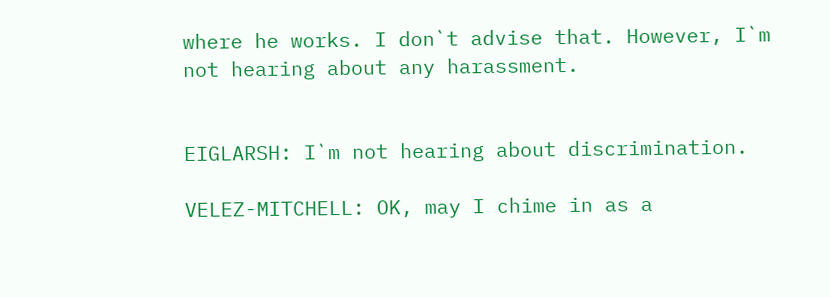where he works. I don`t advise that. However, I`m not hearing about any harassment.


EIGLARSH: I`m not hearing about discrimination.

VELEZ-MITCHELL: OK, may I chime in as a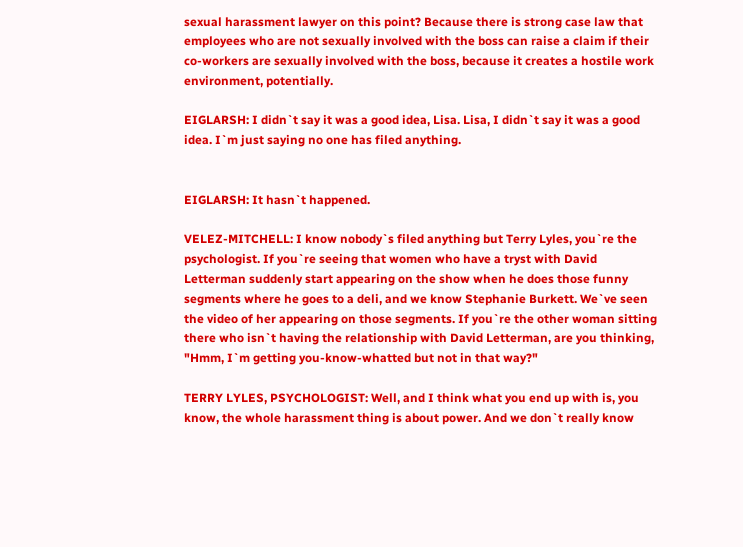sexual harassment lawyer on this point? Because there is strong case law that employees who are not sexually involved with the boss can raise a claim if their co-workers are sexually involved with the boss, because it creates a hostile work environment, potentially.

EIGLARSH: I didn`t say it was a good idea, Lisa. Lisa, I didn`t say it was a good idea. I`m just saying no one has filed anything.


EIGLARSH: It hasn`t happened.

VELEZ-MITCHELL: I know nobody`s filed anything but Terry Lyles, you`re the psychologist. If you`re seeing that women who have a tryst with David Letterman suddenly start appearing on the show when he does those funny segments where he goes to a deli, and we know Stephanie Burkett. We`ve seen the video of her appearing on those segments. If you`re the other woman sitting there who isn`t having the relationship with David Letterman, are you thinking, "Hmm, I`m getting you-know-whatted but not in that way?"

TERRY LYLES, PSYCHOLOGIST: Well, and I think what you end up with is, you know, the whole harassment thing is about power. And we don`t really know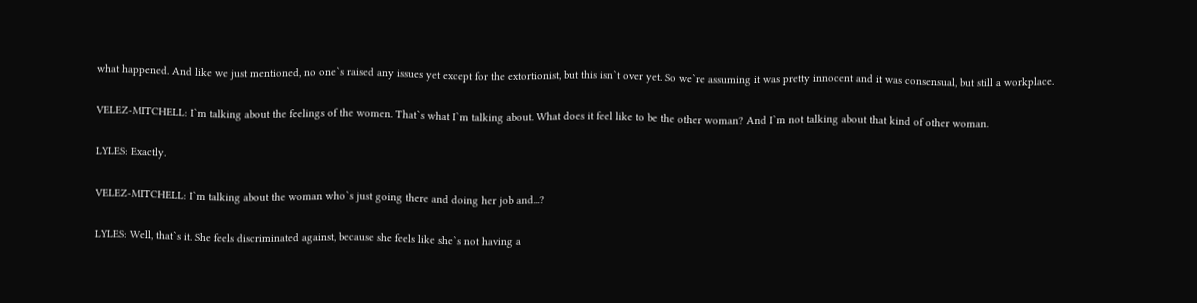what happened. And like we just mentioned, no one`s raised any issues yet except for the extortionist, but this isn`t over yet. So we`re assuming it was pretty innocent and it was consensual, but still a workplace.

VELEZ-MITCHELL: I`m talking about the feelings of the women. That`s what I`m talking about. What does it feel like to be the other woman? And I`m not talking about that kind of other woman.

LYLES: Exactly.

VELEZ-MITCHELL: I`m talking about the woman who`s just going there and doing her job and...?

LYLES: Well, that`s it. She feels discriminated against, because she feels like she`s not having a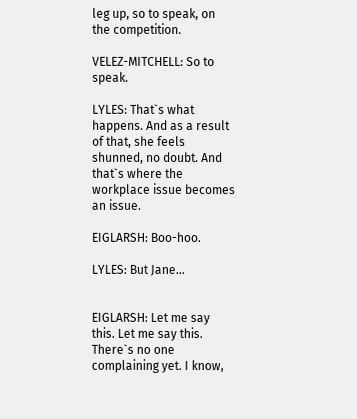leg up, so to speak, on the competition.

VELEZ-MITCHELL: So to speak.

LYLES: That`s what happens. And as a result of that, she feels shunned, no doubt. And that`s where the workplace issue becomes an issue.

EIGLARSH: Boo-hoo.

LYLES: But Jane...


EIGLARSH: Let me say this. Let me say this. There`s no one complaining yet. I know,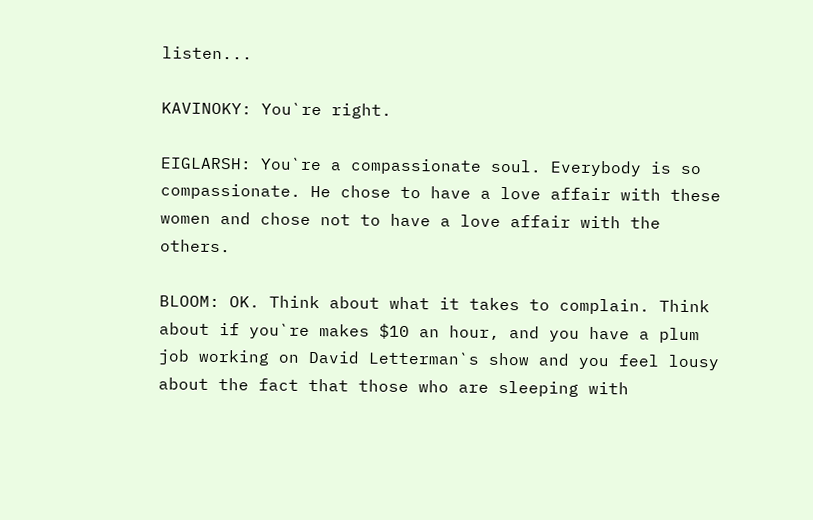listen...

KAVINOKY: You`re right.

EIGLARSH: You`re a compassionate soul. Everybody is so compassionate. He chose to have a love affair with these women and chose not to have a love affair with the others.

BLOOM: OK. Think about what it takes to complain. Think about if you`re makes $10 an hour, and you have a plum job working on David Letterman`s show and you feel lousy about the fact that those who are sleeping with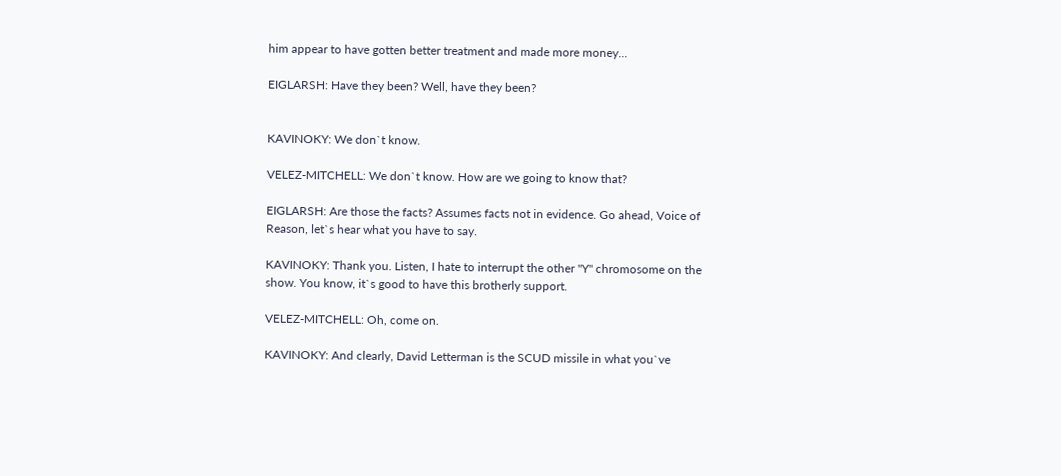him appear to have gotten better treatment and made more money...

EIGLARSH: Have they been? Well, have they been?


KAVINOKY: We don`t know.

VELEZ-MITCHELL: We don`t know. How are we going to know that?

EIGLARSH: Are those the facts? Assumes facts not in evidence. Go ahead, Voice of Reason, let`s hear what you have to say.

KAVINOKY: Thank you. Listen, I hate to interrupt the other "Y" chromosome on the show. You know, it`s good to have this brotherly support.

VELEZ-MITCHELL: Oh, come on.

KAVINOKY: And clearly, David Letterman is the SCUD missile in what you`ve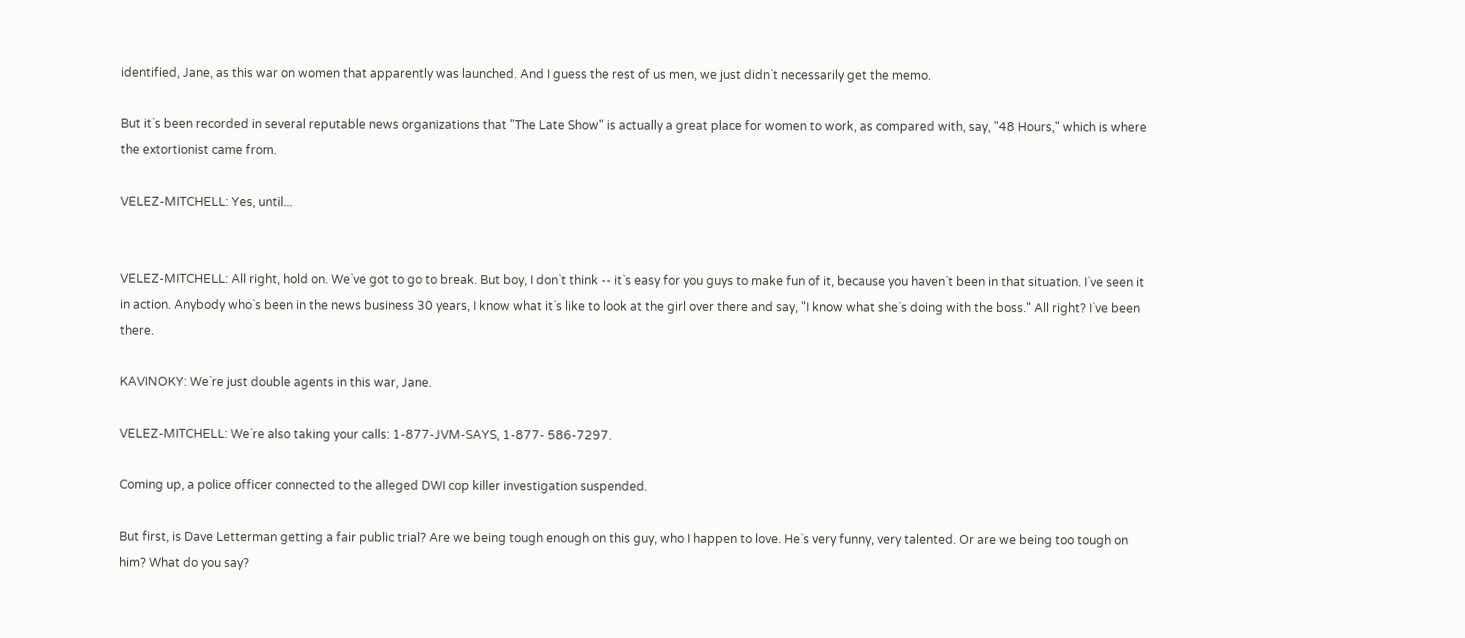identified, Jane, as this war on women that apparently was launched. And I guess the rest of us men, we just didn`t necessarily get the memo.

But it`s been recorded in several reputable news organizations that "The Late Show" is actually a great place for women to work, as compared with, say, "48 Hours," which is where the extortionist came from.

VELEZ-MITCHELL: Yes, until...


VELEZ-MITCHELL: All right, hold on. We`ve got to go to break. But boy, I don`t think -- it`s easy for you guys to make fun of it, because you haven`t been in that situation. I`ve seen it in action. Anybody who`s been in the news business 30 years, I know what it`s like to look at the girl over there and say, "I know what she`s doing with the boss." All right? I`ve been there.

KAVINOKY: We`re just double agents in this war, Jane.

VELEZ-MITCHELL: We`re also taking your calls: 1-877-JVM-SAYS, 1-877- 586-7297.

Coming up, a police officer connected to the alleged DWI cop killer investigation suspended.

But first, is Dave Letterman getting a fair public trial? Are we being tough enough on this guy, who I happen to love. He`s very funny, very talented. Or are we being too tough on him? What do you say?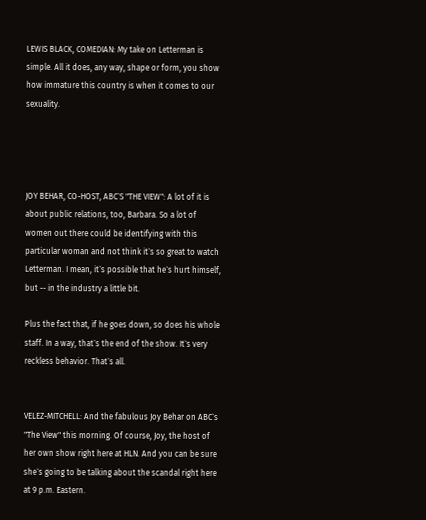LEWIS BLACK, COMEDIAN: My take on Letterman is simple. All it does, any way, shape or form, you show how immature this country is when it comes to our sexuality.




JOY BEHAR, CO-HOST, ABC`S "THE VIEW": A lot of it is about public relations, too, Barbara. So a lot of women out there could be identifying with this particular woman and not think it`s so great to watch Letterman. I mean, it`s possible that he`s hurt himself, but -- in the industry a little bit.

Plus the fact that, if he goes down, so does his whole staff. In a way, that`s the end of the show. It`s very reckless behavior. That`s all.


VELEZ-MITCHELL: And the fabulous Joy Behar on ABC`s "The View" this morning. Of course, Joy, the host of her own show right here at HLN. And you can be sure she`s going to be talking about the scandal right here at 9 p.m. Eastern.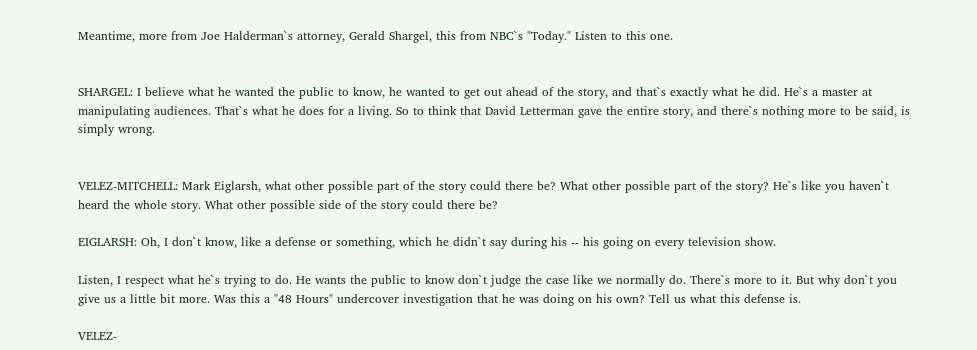Meantime, more from Joe Halderman`s attorney, Gerald Shargel, this from NBC`s "Today." Listen to this one.


SHARGEL: I believe what he wanted the public to know, he wanted to get out ahead of the story, and that`s exactly what he did. He`s a master at manipulating audiences. That`s what he does for a living. So to think that David Letterman gave the entire story, and there`s nothing more to be said, is simply wrong.


VELEZ-MITCHELL: Mark Eiglarsh, what other possible part of the story could there be? What other possible part of the story? He`s like you haven`t heard the whole story. What other possible side of the story could there be?

EIGLARSH: Oh, I don`t know, like a defense or something, which he didn`t say during his -- his going on every television show.

Listen, I respect what he`s trying to do. He wants the public to know don`t judge the case like we normally do. There`s more to it. But why don`t you give us a little bit more. Was this a "48 Hours" undercover investigation that he was doing on his own? Tell us what this defense is.

VELEZ-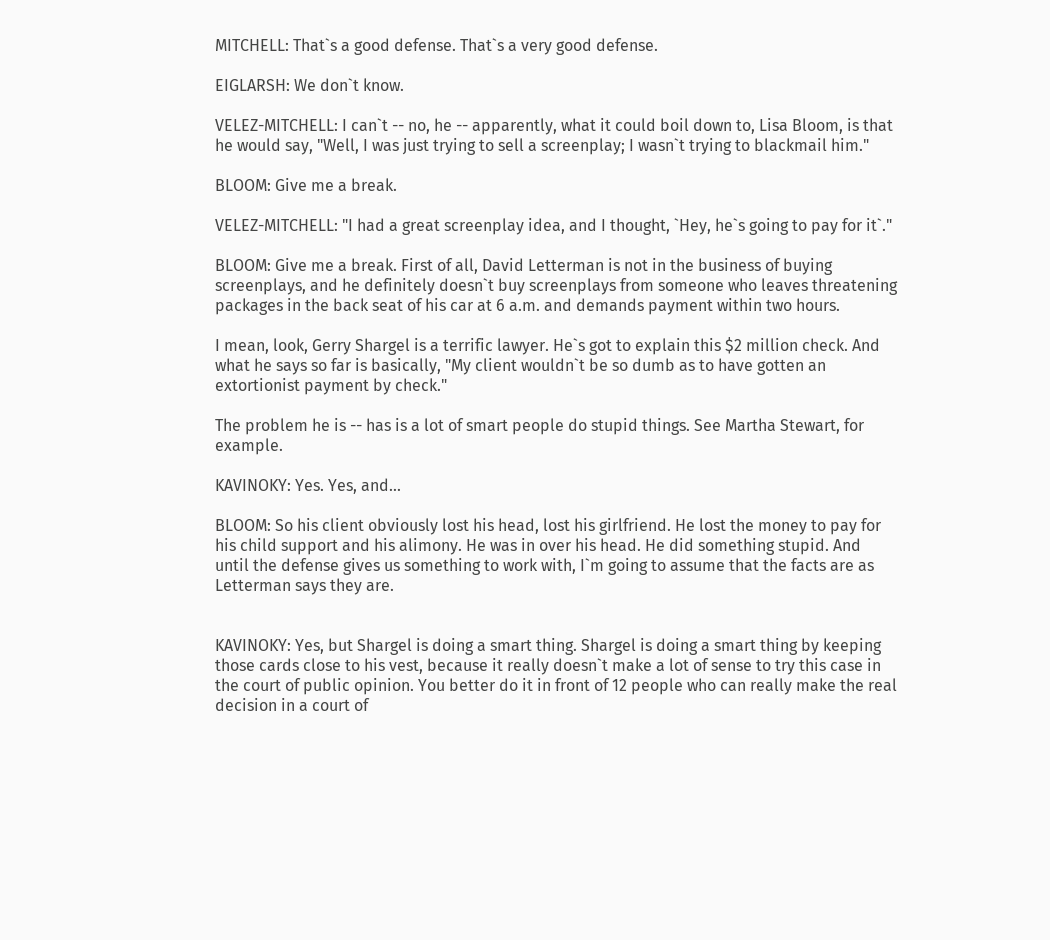MITCHELL: That`s a good defense. That`s a very good defense.

EIGLARSH: We don`t know.

VELEZ-MITCHELL: I can`t -- no, he -- apparently, what it could boil down to, Lisa Bloom, is that he would say, "Well, I was just trying to sell a screenplay; I wasn`t trying to blackmail him."

BLOOM: Give me a break.

VELEZ-MITCHELL: "I had a great screenplay idea, and I thought, `Hey, he`s going to pay for it`."

BLOOM: Give me a break. First of all, David Letterman is not in the business of buying screenplays, and he definitely doesn`t buy screenplays from someone who leaves threatening packages in the back seat of his car at 6 a.m. and demands payment within two hours.

I mean, look, Gerry Shargel is a terrific lawyer. He`s got to explain this $2 million check. And what he says so far is basically, "My client wouldn`t be so dumb as to have gotten an extortionist payment by check."

The problem he is -- has is a lot of smart people do stupid things. See Martha Stewart, for example.

KAVINOKY: Yes. Yes, and...

BLOOM: So his client obviously lost his head, lost his girlfriend. He lost the money to pay for his child support and his alimony. He was in over his head. He did something stupid. And until the defense gives us something to work with, I`m going to assume that the facts are as Letterman says they are.


KAVINOKY: Yes, but Shargel is doing a smart thing. Shargel is doing a smart thing by keeping those cards close to his vest, because it really doesn`t make a lot of sense to try this case in the court of public opinion. You better do it in front of 12 people who can really make the real decision in a court of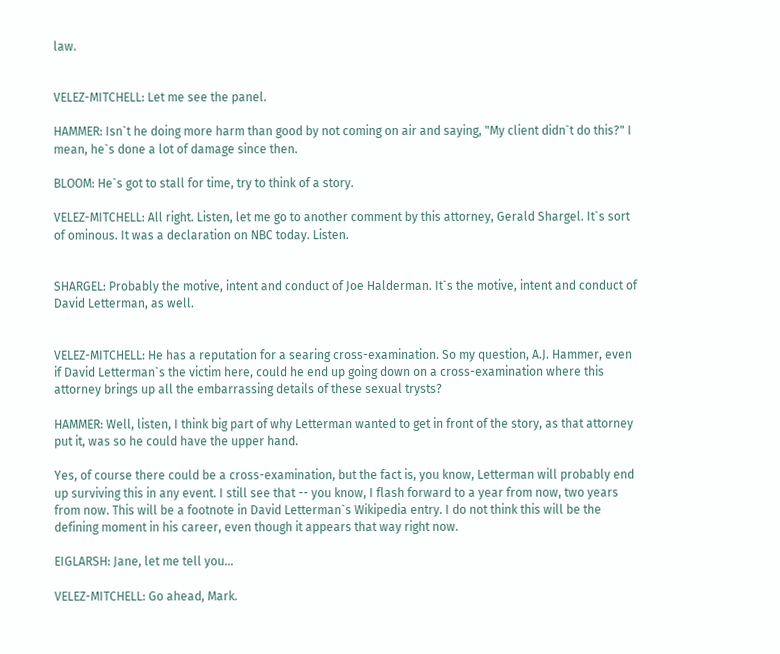law.


VELEZ-MITCHELL: Let me see the panel.

HAMMER: Isn`t he doing more harm than good by not coming on air and saying, "My client didn`t do this?" I mean, he`s done a lot of damage since then.

BLOOM: He`s got to stall for time, try to think of a story.

VELEZ-MITCHELL: All right. Listen, let me go to another comment by this attorney, Gerald Shargel. It`s sort of ominous. It was a declaration on NBC today. Listen.


SHARGEL: Probably the motive, intent and conduct of Joe Halderman. It`s the motive, intent and conduct of David Letterman, as well.


VELEZ-MITCHELL: He has a reputation for a searing cross-examination. So my question, A.J. Hammer, even if David Letterman`s the victim here, could he end up going down on a cross-examination where this attorney brings up all the embarrassing details of these sexual trysts?

HAMMER: Well, listen, I think big part of why Letterman wanted to get in front of the story, as that attorney put it, was so he could have the upper hand.

Yes, of course there could be a cross-examination, but the fact is, you know, Letterman will probably end up surviving this in any event. I still see that -- you know, I flash forward to a year from now, two years from now. This will be a footnote in David Letterman`s Wikipedia entry. I do not think this will be the defining moment in his career, even though it appears that way right now.

EIGLARSH: Jane, let me tell you...

VELEZ-MITCHELL: Go ahead, Mark.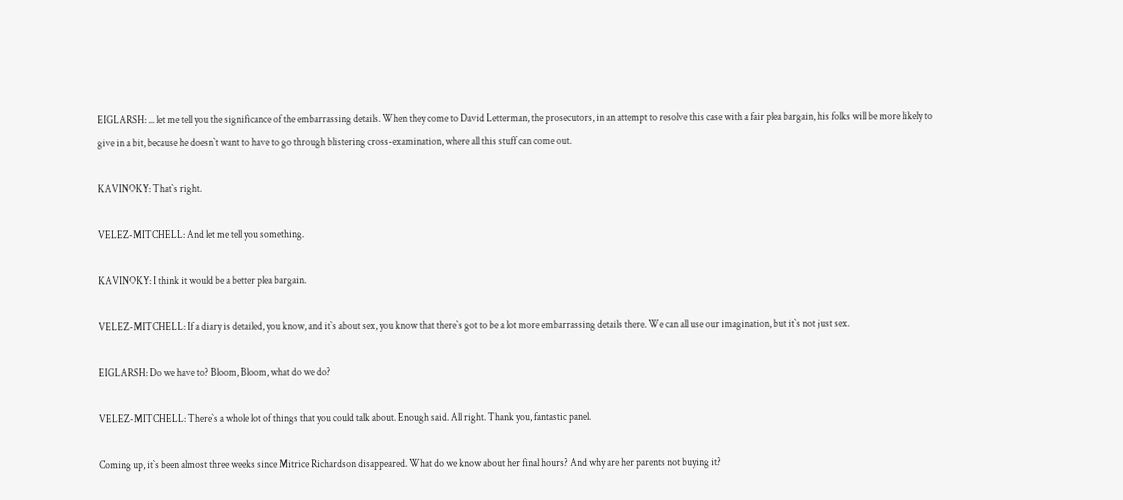EIGLARSH: ... let me tell you the significance of the embarrassing details. When they come to David Letterman, the prosecutors, in an attempt to resolve this case with a fair plea bargain, his folks will be more likely to give in a bit, because he doesn`t want to have to go through blistering cross-examination, where all this stuff can come out.

KAVINOKY: That`s right.

VELEZ-MITCHELL: And let me tell you something.

KAVINOKY: I think it would be a better plea bargain.

VELEZ-MITCHELL: If a diary is detailed, you know, and it`s about sex, you know that there`s got to be a lot more embarrassing details there. We can all use our imagination, but it`s not just sex.

EIGLARSH: Do we have to? Bloom, Bloom, what do we do?

VELEZ-MITCHELL: There`s a whole lot of things that you could talk about. Enough said. All right. Thank you, fantastic panel.

Coming up, it`s been almost three weeks since Mitrice Richardson disappeared. What do we know about her final hours? And why are her parents not buying it?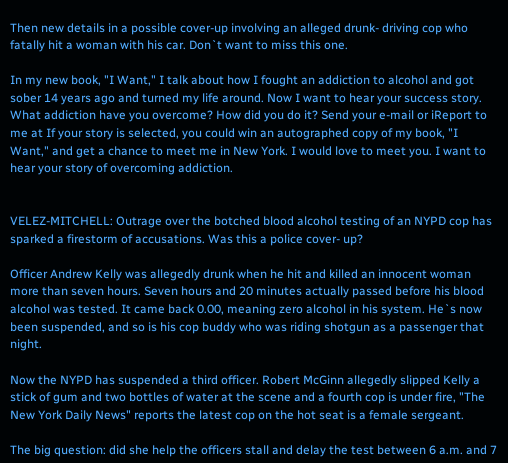Then new details in a possible cover-up involving an alleged drunk- driving cop who fatally hit a woman with his car. Don`t want to miss this one.

In my new book, "I Want," I talk about how I fought an addiction to alcohol and got sober 14 years ago and turned my life around. Now I want to hear your success story. What addiction have you overcome? How did you do it? Send your e-mail or iReport to me at If your story is selected, you could win an autographed copy of my book, "I Want," and get a chance to meet me in New York. I would love to meet you. I want to hear your story of overcoming addiction.


VELEZ-MITCHELL: Outrage over the botched blood alcohol testing of an NYPD cop has sparked a firestorm of accusations. Was this a police cover- up?

Officer Andrew Kelly was allegedly drunk when he hit and killed an innocent woman more than seven hours. Seven hours and 20 minutes actually passed before his blood alcohol was tested. It came back 0.00, meaning zero alcohol in his system. He`s now been suspended, and so is his cop buddy who was riding shotgun as a passenger that night.

Now the NYPD has suspended a third officer. Robert McGinn allegedly slipped Kelly a stick of gum and two bottles of water at the scene and a fourth cop is under fire, "The New York Daily News" reports the latest cop on the hot seat is a female sergeant.

The big question: did she help the officers stall and delay the test between 6 a.m. and 7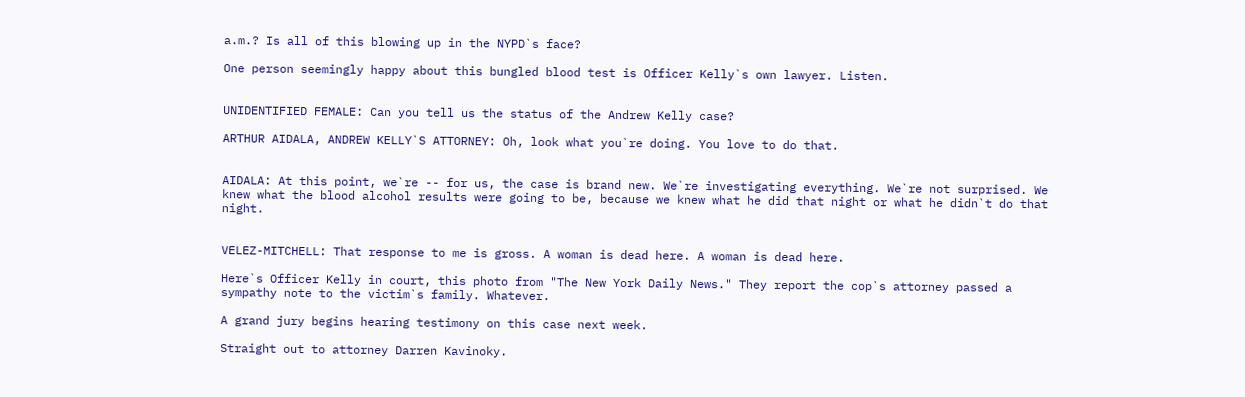a.m.? Is all of this blowing up in the NYPD`s face?

One person seemingly happy about this bungled blood test is Officer Kelly`s own lawyer. Listen.


UNIDENTIFIED FEMALE: Can you tell us the status of the Andrew Kelly case?

ARTHUR AIDALA, ANDREW KELLY`S ATTORNEY: Oh, look what you`re doing. You love to do that.


AIDALA: At this point, we`re -- for us, the case is brand new. We`re investigating everything. We`re not surprised. We knew what the blood alcohol results were going to be, because we knew what he did that night or what he didn`t do that night.


VELEZ-MITCHELL: That response to me is gross. A woman is dead here. A woman is dead here.

Here`s Officer Kelly in court, this photo from "The New York Daily News." They report the cop`s attorney passed a sympathy note to the victim`s family. Whatever.

A grand jury begins hearing testimony on this case next week.

Straight out to attorney Darren Kavinoky.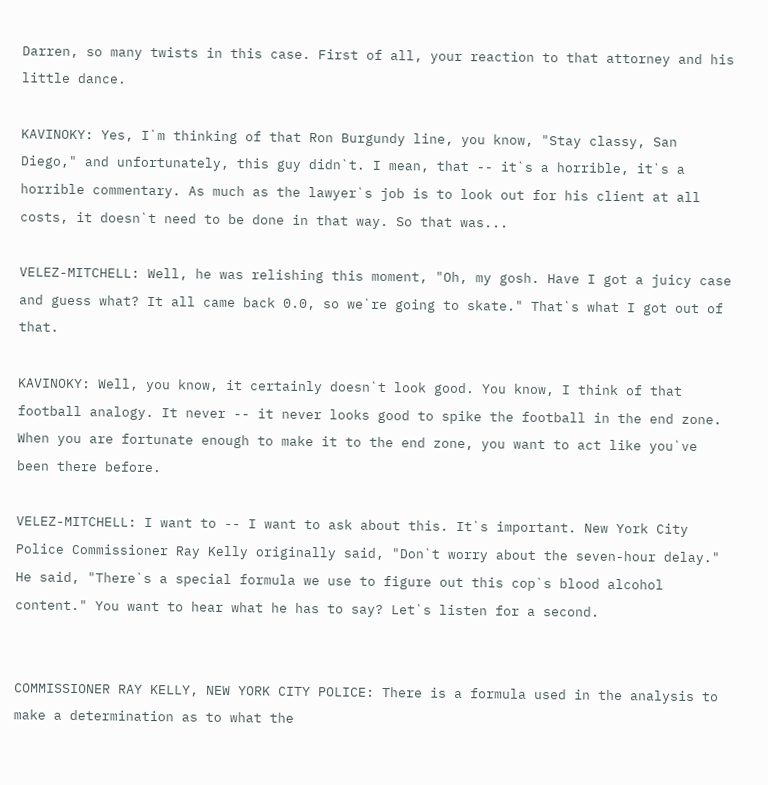Darren, so many twists in this case. First of all, your reaction to that attorney and his little dance.

KAVINOKY: Yes, I`m thinking of that Ron Burgundy line, you know, "Stay classy, San Diego," and unfortunately, this guy didn`t. I mean, that -- it`s a horrible, it`s a horrible commentary. As much as the lawyer`s job is to look out for his client at all costs, it doesn`t need to be done in that way. So that was...

VELEZ-MITCHELL: Well, he was relishing this moment, "Oh, my gosh. Have I got a juicy case and guess what? It all came back 0.0, so we`re going to skate." That`s what I got out of that.

KAVINOKY: Well, you know, it certainly doesn`t look good. You know, I think of that football analogy. It never -- it never looks good to spike the football in the end zone. When you are fortunate enough to make it to the end zone, you want to act like you`ve been there before.

VELEZ-MITCHELL: I want to -- I want to ask about this. It`s important. New York City Police Commissioner Ray Kelly originally said, "Don`t worry about the seven-hour delay." He said, "There`s a special formula we use to figure out this cop`s blood alcohol content." You want to hear what he has to say? Let`s listen for a second.


COMMISSIONER RAY KELLY, NEW YORK CITY POLICE: There is a formula used in the analysis to make a determination as to what the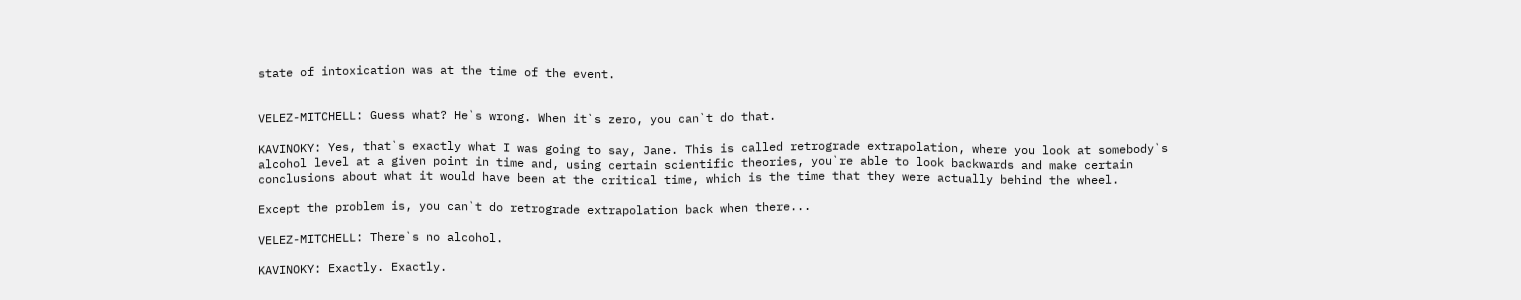state of intoxication was at the time of the event.


VELEZ-MITCHELL: Guess what? He`s wrong. When it`s zero, you can`t do that.

KAVINOKY: Yes, that`s exactly what I was going to say, Jane. This is called retrograde extrapolation, where you look at somebody`s alcohol level at a given point in time and, using certain scientific theories, you`re able to look backwards and make certain conclusions about what it would have been at the critical time, which is the time that they were actually behind the wheel.

Except the problem is, you can`t do retrograde extrapolation back when there...

VELEZ-MITCHELL: There`s no alcohol.

KAVINOKY: Exactly. Exactly.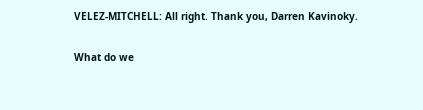VELEZ-MITCHELL: All right. Thank you, Darren Kavinoky.

What do we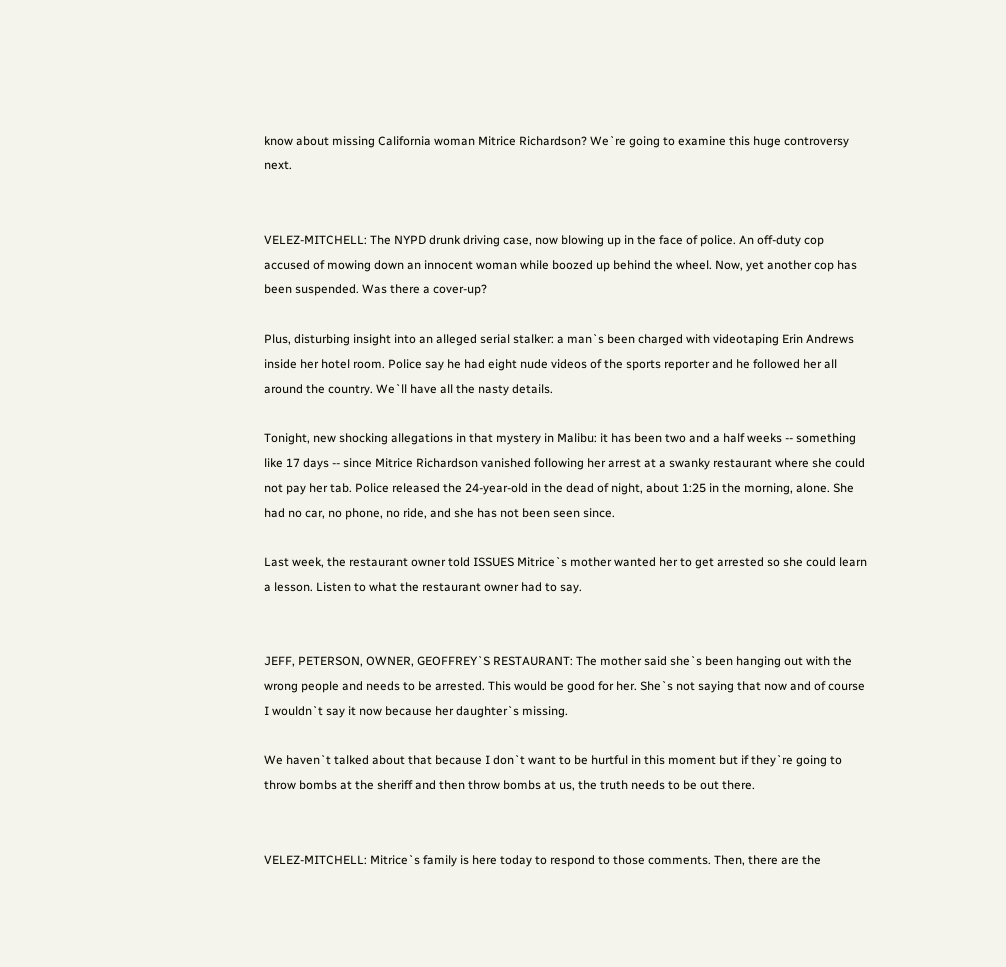know about missing California woman Mitrice Richardson? We`re going to examine this huge controversy next.


VELEZ-MITCHELL: The NYPD drunk driving case, now blowing up in the face of police. An off-duty cop accused of mowing down an innocent woman while boozed up behind the wheel. Now, yet another cop has been suspended. Was there a cover-up?

Plus, disturbing insight into an alleged serial stalker: a man`s been charged with videotaping Erin Andrews inside her hotel room. Police say he had eight nude videos of the sports reporter and he followed her all around the country. We`ll have all the nasty details.

Tonight, new shocking allegations in that mystery in Malibu: it has been two and a half weeks -- something like 17 days -- since Mitrice Richardson vanished following her arrest at a swanky restaurant where she could not pay her tab. Police released the 24-year-old in the dead of night, about 1:25 in the morning, alone. She had no car, no phone, no ride, and she has not been seen since.

Last week, the restaurant owner told ISSUES Mitrice`s mother wanted her to get arrested so she could learn a lesson. Listen to what the restaurant owner had to say.


JEFF, PETERSON, OWNER, GEOFFREY`S RESTAURANT: The mother said she`s been hanging out with the wrong people and needs to be arrested. This would be good for her. She`s not saying that now and of course I wouldn`t say it now because her daughter`s missing.

We haven`t talked about that because I don`t want to be hurtful in this moment but if they`re going to throw bombs at the sheriff and then throw bombs at us, the truth needs to be out there.


VELEZ-MITCHELL: Mitrice`s family is here today to respond to those comments. Then, there are the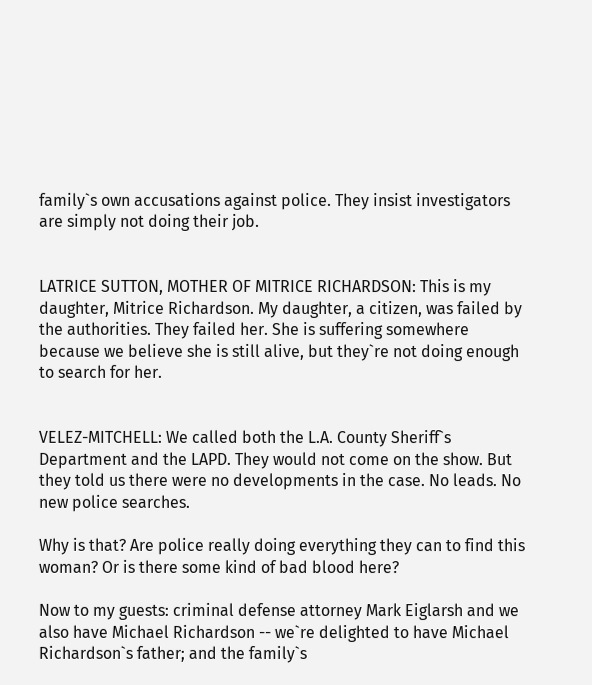family`s own accusations against police. They insist investigators are simply not doing their job.


LATRICE SUTTON, MOTHER OF MITRICE RICHARDSON: This is my daughter, Mitrice Richardson. My daughter, a citizen, was failed by the authorities. They failed her. She is suffering somewhere because we believe she is still alive, but they`re not doing enough to search for her.


VELEZ-MITCHELL: We called both the L.A. County Sheriff`s Department and the LAPD. They would not come on the show. But they told us there were no developments in the case. No leads. No new police searches.

Why is that? Are police really doing everything they can to find this woman? Or is there some kind of bad blood here?

Now to my guests: criminal defense attorney Mark Eiglarsh and we also have Michael Richardson -- we`re delighted to have Michael Richardson`s father; and the family`s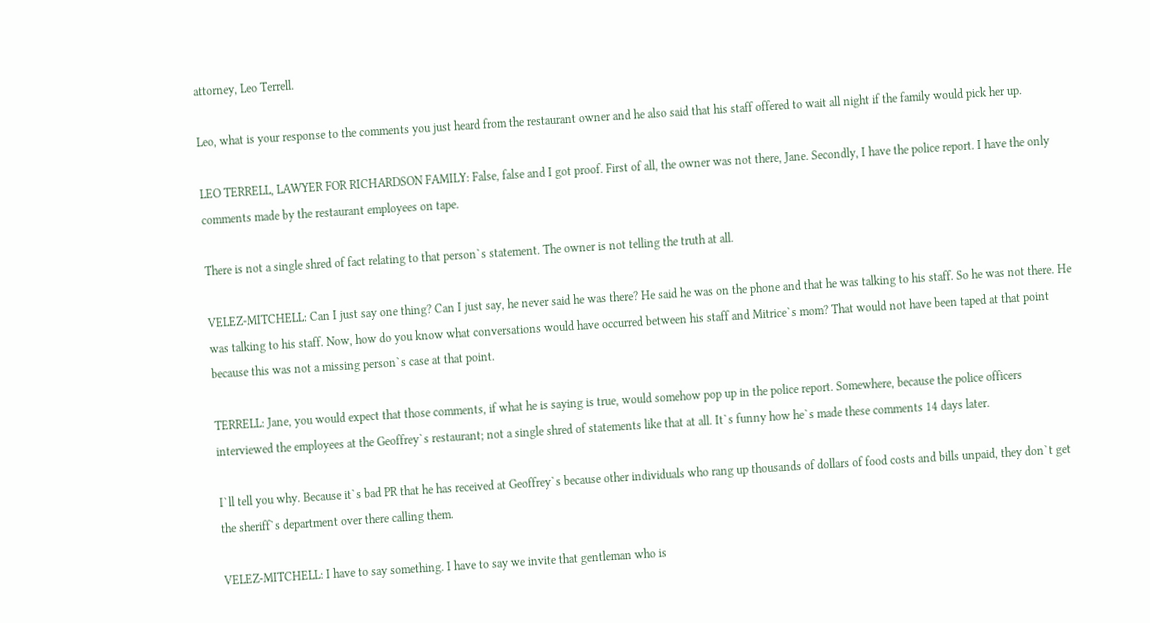attorney, Leo Terrell.

Leo, what is your response to the comments you just heard from the restaurant owner and he also said that his staff offered to wait all night if the family would pick her up.

LEO TERRELL, LAWYER FOR RICHARDSON FAMILY: False, false and I got proof. First of all, the owner was not there, Jane. Secondly, I have the police report. I have the only comments made by the restaurant employees on tape.

There is not a single shred of fact relating to that person`s statement. The owner is not telling the truth at all.

VELEZ-MITCHELL: Can I just say one thing? Can I just say, he never said he was there? He said he was on the phone and that he was talking to his staff. So he was not there. He was talking to his staff. Now, how do you know what conversations would have occurred between his staff and Mitrice`s mom? That would not have been taped at that point because this was not a missing person`s case at that point.

TERRELL: Jane, you would expect that those comments, if what he is saying is true, would somehow pop up in the police report. Somewhere, because the police officers interviewed the employees at the Geoffrey`s restaurant; not a single shred of statements like that at all. It`s funny how he`s made these comments 14 days later.

I`ll tell you why. Because it`s bad PR that he has received at Geoffrey`s because other individuals who rang up thousands of dollars of food costs and bills unpaid, they don`t get the sheriff`s department over there calling them.

VELEZ-MITCHELL: I have to say something. I have to say we invite that gentleman who is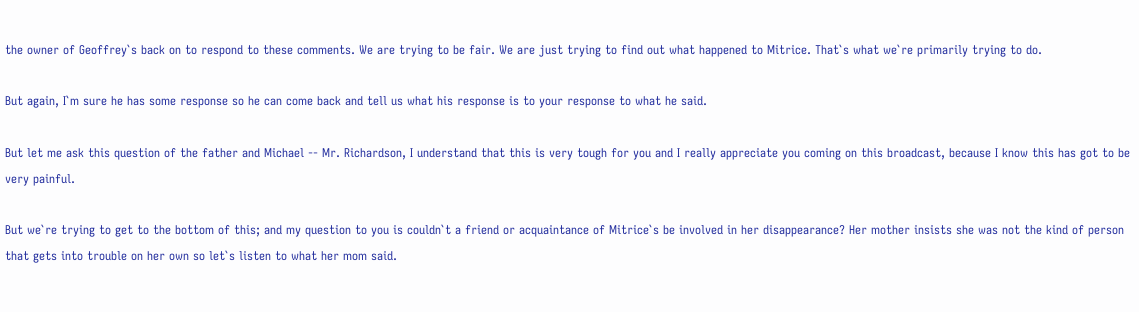the owner of Geoffrey`s back on to respond to these comments. We are trying to be fair. We are just trying to find out what happened to Mitrice. That`s what we`re primarily trying to do.

But again, I`m sure he has some response so he can come back and tell us what his response is to your response to what he said.

But let me ask this question of the father and Michael -- Mr. Richardson, I understand that this is very tough for you and I really appreciate you coming on this broadcast, because I know this has got to be very painful.

But we`re trying to get to the bottom of this; and my question to you is couldn`t a friend or acquaintance of Mitrice`s be involved in her disappearance? Her mother insists she was not the kind of person that gets into trouble on her own so let`s listen to what her mom said.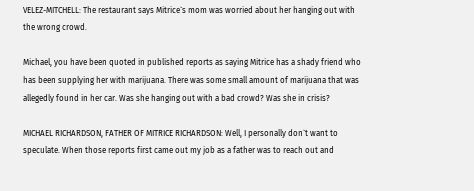VELEZ-MITCHELL: The restaurant says Mitrice`s mom was worried about her hanging out with the wrong crowd.

Michael, you have been quoted in published reports as saying Mitrice has a shady friend who has been supplying her with marijuana. There was some small amount of marijuana that was allegedly found in her car. Was she hanging out with a bad crowd? Was she in crisis?

MICHAEL RICHARDSON, FATHER OF MITRICE RICHARDSON: Well, I personally don`t want to speculate. When those reports first came out my job as a father was to reach out and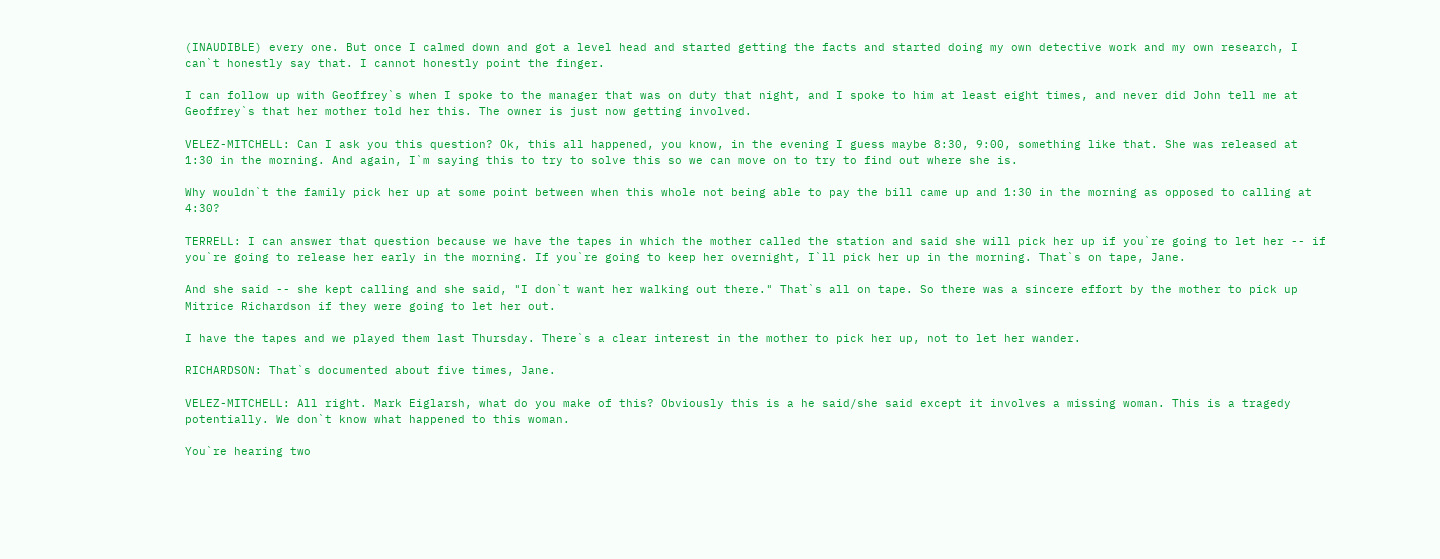(INAUDIBLE) every one. But once I calmed down and got a level head and started getting the facts and started doing my own detective work and my own research, I can`t honestly say that. I cannot honestly point the finger.

I can follow up with Geoffrey`s when I spoke to the manager that was on duty that night, and I spoke to him at least eight times, and never did John tell me at Geoffrey`s that her mother told her this. The owner is just now getting involved.

VELEZ-MITCHELL: Can I ask you this question? Ok, this all happened, you know, in the evening I guess maybe 8:30, 9:00, something like that. She was released at 1:30 in the morning. And again, I`m saying this to try to solve this so we can move on to try to find out where she is.

Why wouldn`t the family pick her up at some point between when this whole not being able to pay the bill came up and 1:30 in the morning as opposed to calling at 4:30?

TERRELL: I can answer that question because we have the tapes in which the mother called the station and said she will pick her up if you`re going to let her -- if you`re going to release her early in the morning. If you`re going to keep her overnight, I`ll pick her up in the morning. That`s on tape, Jane.

And she said -- she kept calling and she said, "I don`t want her walking out there." That`s all on tape. So there was a sincere effort by the mother to pick up Mitrice Richardson if they were going to let her out.

I have the tapes and we played them last Thursday. There`s a clear interest in the mother to pick her up, not to let her wander.

RICHARDSON: That`s documented about five times, Jane.

VELEZ-MITCHELL: All right. Mark Eiglarsh, what do you make of this? Obviously this is a he said/she said except it involves a missing woman. This is a tragedy potentially. We don`t know what happened to this woman.

You`re hearing two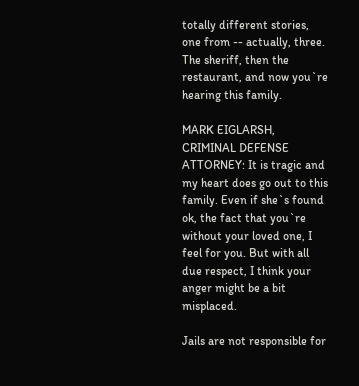totally different stories, one from -- actually, three. The sheriff, then the restaurant, and now you`re hearing this family.

MARK EIGLARSH, CRIMINAL DEFENSE ATTORNEY: It is tragic and my heart does go out to this family. Even if she`s found ok, the fact that you`re without your loved one, I feel for you. But with all due respect, I think your anger might be a bit misplaced.

Jails are not responsible for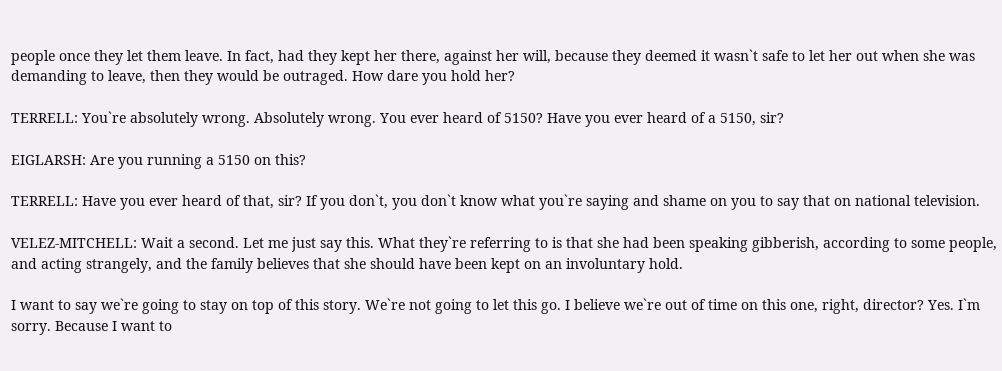people once they let them leave. In fact, had they kept her there, against her will, because they deemed it wasn`t safe to let her out when she was demanding to leave, then they would be outraged. How dare you hold her?

TERRELL: You`re absolutely wrong. Absolutely wrong. You ever heard of 5150? Have you ever heard of a 5150, sir?

EIGLARSH: Are you running a 5150 on this?

TERRELL: Have you ever heard of that, sir? If you don`t, you don`t know what you`re saying and shame on you to say that on national television.

VELEZ-MITCHELL: Wait a second. Let me just say this. What they`re referring to is that she had been speaking gibberish, according to some people, and acting strangely, and the family believes that she should have been kept on an involuntary hold.

I want to say we`re going to stay on top of this story. We`re not going to let this go. I believe we`re out of time on this one, right, director? Yes. I`m sorry. Because I want to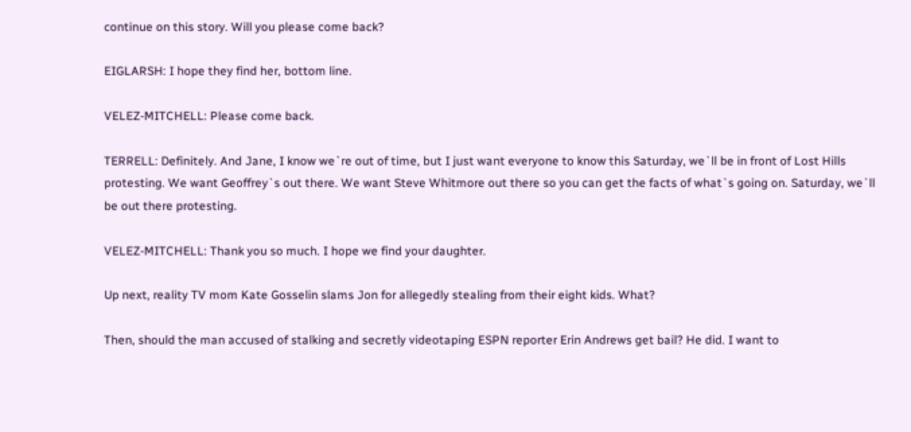continue on this story. Will you please come back?

EIGLARSH: I hope they find her, bottom line.

VELEZ-MITCHELL: Please come back.

TERRELL: Definitely. And Jane, I know we`re out of time, but I just want everyone to know this Saturday, we`ll be in front of Lost Hills protesting. We want Geoffrey`s out there. We want Steve Whitmore out there so you can get the facts of what`s going on. Saturday, we`ll be out there protesting.

VELEZ-MITCHELL: Thank you so much. I hope we find your daughter.

Up next, reality TV mom Kate Gosselin slams Jon for allegedly stealing from their eight kids. What?

Then, should the man accused of stalking and secretly videotaping ESPN reporter Erin Andrews get bail? He did. I want to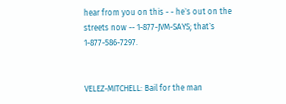hear from you on this - - he`s out on the streets now -- 1-877-JVM-SAYS; that`s 1-877-586-7297.


VELEZ-MITCHELL: Bail for the man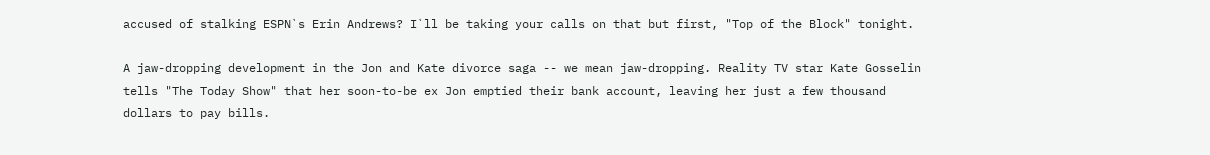accused of stalking ESPN`s Erin Andrews? I`ll be taking your calls on that but first, "Top of the Block" tonight.

A jaw-dropping development in the Jon and Kate divorce saga -- we mean jaw-dropping. Reality TV star Kate Gosselin tells "The Today Show" that her soon-to-be ex Jon emptied their bank account, leaving her just a few thousand dollars to pay bills.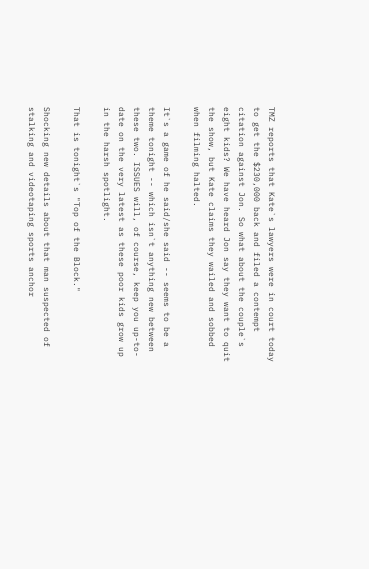TMZ reports that Kate`s lawyers were in court today to get the $230,000 back and filed a contempt citation against Jon. So what about the couple`s eight kids? We have heard Jon say they want to quit the show, but Kate claims they wailed and sobbed when filming halted.

It`s a game of he said/she said -- seems to be a theme tonight -- which isn`t anything new between these two. ISSUES will, of course, keep you up-to-date on the very latest as these poor kids grow up in the harsh spotlight.

That is tonight`s "Top of the Block."

Shocking new details about that man suspected of stalking and videotaping sports anchor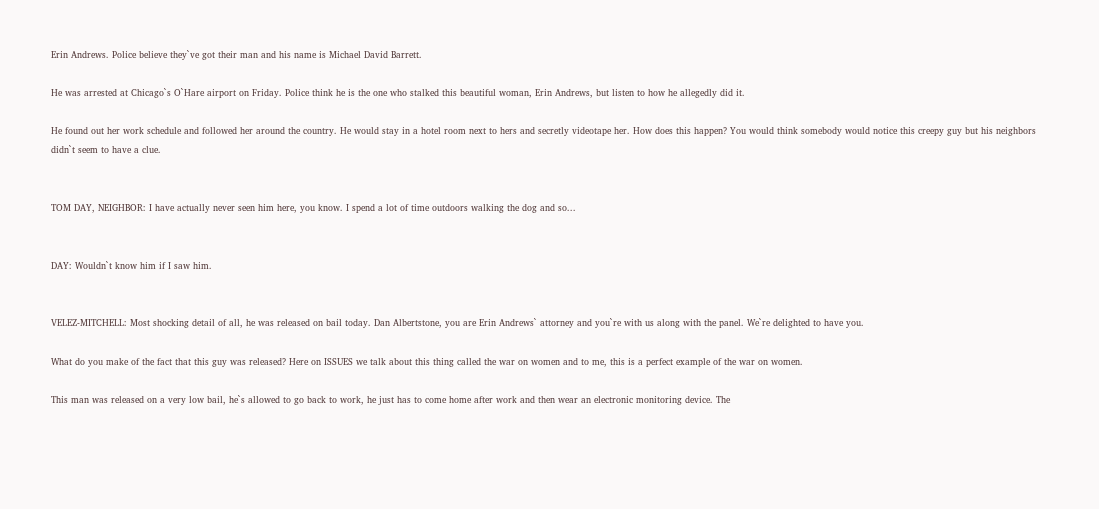Erin Andrews. Police believe they`ve got their man and his name is Michael David Barrett.

He was arrested at Chicago`s O`Hare airport on Friday. Police think he is the one who stalked this beautiful woman, Erin Andrews, but listen to how he allegedly did it.

He found out her work schedule and followed her around the country. He would stay in a hotel room next to hers and secretly videotape her. How does this happen? You would think somebody would notice this creepy guy but his neighbors didn`t seem to have a clue.


TOM DAY, NEIGHBOR: I have actually never seen him here, you know. I spend a lot of time outdoors walking the dog and so...


DAY: Wouldn`t know him if I saw him.


VELEZ-MITCHELL: Most shocking detail of all, he was released on bail today. Dan Albertstone, you are Erin Andrews` attorney and you`re with us along with the panel. We`re delighted to have you.

What do you make of the fact that this guy was released? Here on ISSUES we talk about this thing called the war on women and to me, this is a perfect example of the war on women.

This man was released on a very low bail, he`s allowed to go back to work, he just has to come home after work and then wear an electronic monitoring device. The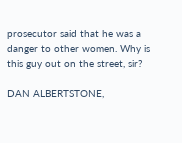prosecutor said that he was a danger to other women. Why is this guy out on the street, sir?

DAN ALBERTSTONE,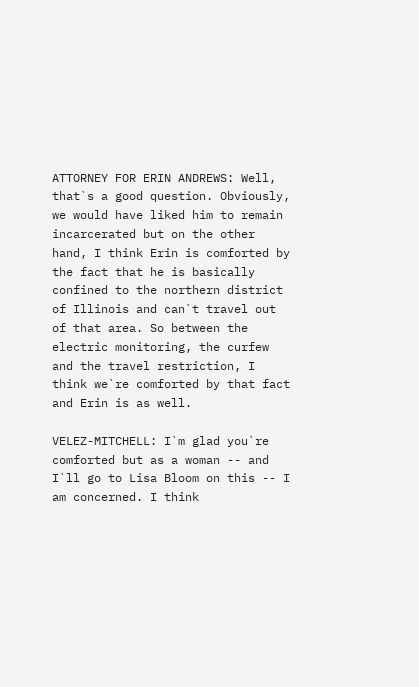ATTORNEY FOR ERIN ANDREWS: Well, that`s a good question. Obviously, we would have liked him to remain incarcerated but on the other hand, I think Erin is comforted by the fact that he is basically confined to the northern district of Illinois and can`t travel out of that area. So between the electric monitoring, the curfew and the travel restriction, I think we`re comforted by that fact and Erin is as well.

VELEZ-MITCHELL: I`m glad you`re comforted but as a woman -- and I`ll go to Lisa Bloom on this -- I am concerned. I think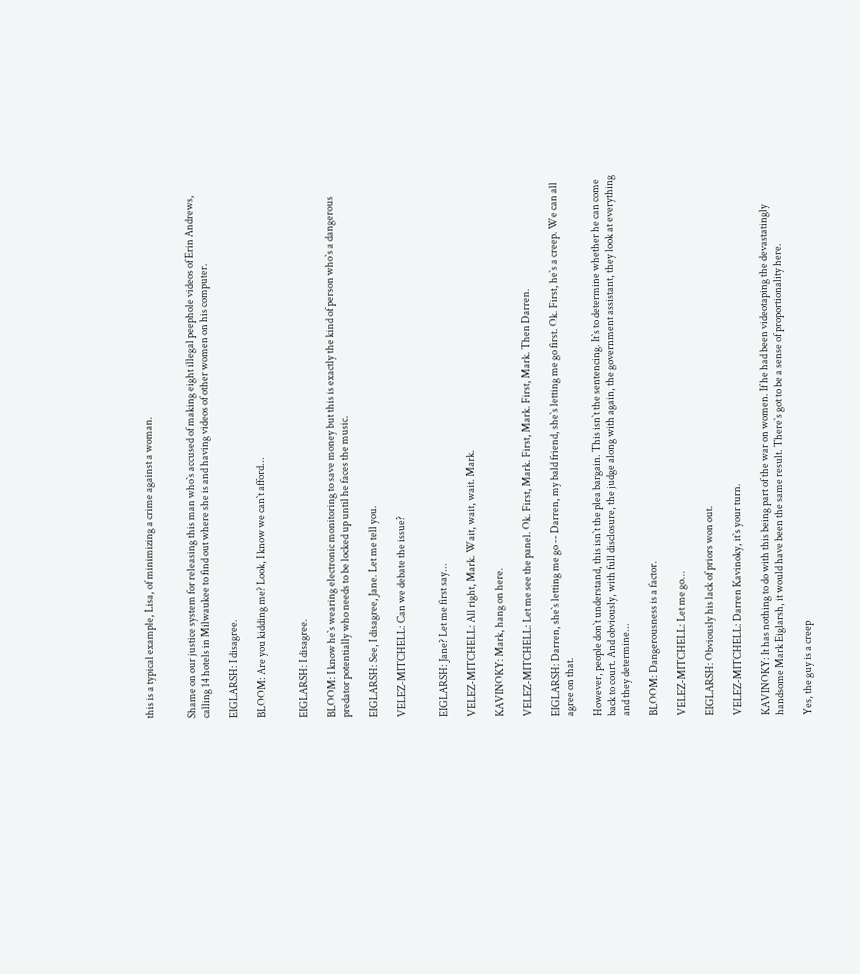this is a typical example, Lisa, of minimizing a crime against a woman.


Shame on our justice system for releasing this man who`s accused of making eight illegal peephole videos of Erin Andrews, calling 14 hotels in Milwaukee to find out where she is and having videos of other women on his computer.

EIGLARSH: I disagree.

BLOOM: Are you kidding me? Look, I know we can`t afford...


EIGLARSH: I disagree.

BLOOM: I know he`s wearing electronic monitoring to save money but this is exactly the kind of person who`s a dangerous predator potentially who needs to be locked up until he faces the music.

EIGLARSH: See, I disagree, Jane. Let me tell you.

VELEZ-MITCHELL: Can we debate the issue?


EIGLARSH: Jane? Let me first say...

VELEZ-MITCHELL: All right, Mark. Wait, wait, wait. Mark.

KAVINOKY: Mark, hang on here.

VELEZ-MITCHELL: Let me see the panel. Ok. First, Mark. First, Mark. First, Mark. Then Darren.

EIGLARSH: Darren, she`s letting me go -- Darren, my bald friend, she`s letting me go first. Ok. First, he`s a creep. We can all agree on that.

However, people don`t understand, this isn`t the plea bargain. This isn`t the sentencing. It`s to determine whether he can come back to court. And obviously, with full disclosure, the judge along with again, the government assistant, they look at everything and they determine...

BLOOM: Dangerousness is a factor.

VELEZ-MITCHELL: Let me go...

EIGLARSH: Obviously his lack of priors won out.

VELEZ-MITCHELL: Darren Kavinoky, it`s your turn.

KAVINOKY: It has nothing to do with this being part of the war on women. If he had been videotaping the devastatingly handsome Mark Eiglarsh, it would have been the same result. There`s got to be a sense of proportionality here.

Yes, the guy is a creep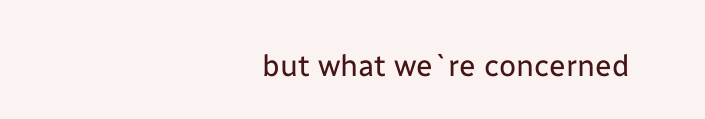but what we`re concerned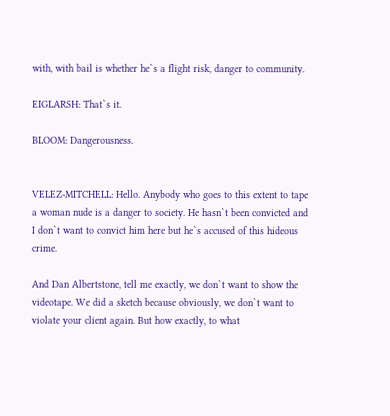with, with bail is whether he`s a flight risk, danger to community.

EIGLARSH: That`s it.

BLOOM: Dangerousness.


VELEZ-MITCHELL: Hello. Anybody who goes to this extent to tape a woman nude is a danger to society. He hasn`t been convicted and I don`t want to convict him here but he`s accused of this hideous crime.

And Dan Albertstone, tell me exactly, we don`t want to show the videotape. We did a sketch because obviously, we don`t want to violate your client again. But how exactly, to what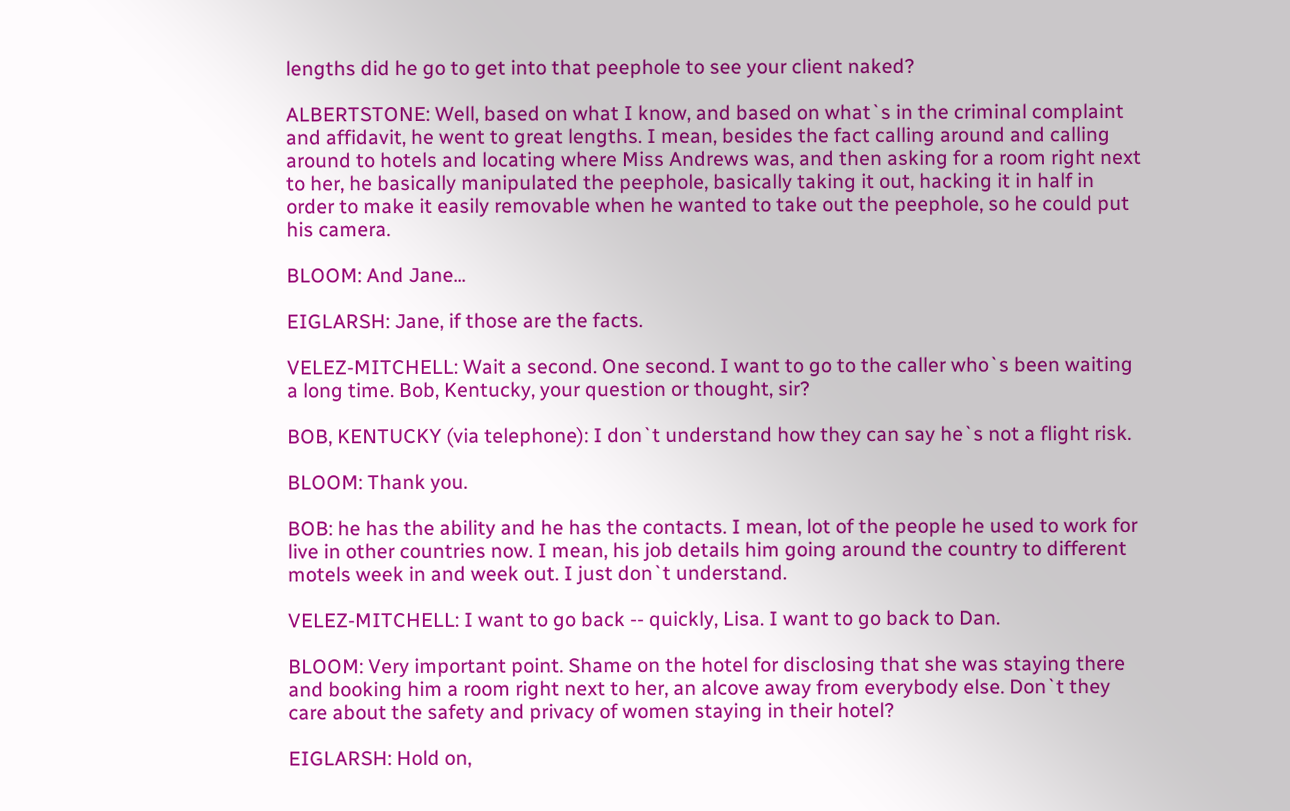lengths did he go to get into that peephole to see your client naked?

ALBERTSTONE: Well, based on what I know, and based on what`s in the criminal complaint and affidavit, he went to great lengths. I mean, besides the fact calling around and calling around to hotels and locating where Miss Andrews was, and then asking for a room right next to her, he basically manipulated the peephole, basically taking it out, hacking it in half in order to make it easily removable when he wanted to take out the peephole, so he could put his camera.

BLOOM: And Jane...

EIGLARSH: Jane, if those are the facts.

VELEZ-MITCHELL: Wait a second. One second. I want to go to the caller who`s been waiting a long time. Bob, Kentucky, your question or thought, sir?

BOB, KENTUCKY (via telephone): I don`t understand how they can say he`s not a flight risk.

BLOOM: Thank you.

BOB: he has the ability and he has the contacts. I mean, lot of the people he used to work for live in other countries now. I mean, his job details him going around the country to different motels week in and week out. I just don`t understand.

VELEZ-MITCHELL: I want to go back -- quickly, Lisa. I want to go back to Dan.

BLOOM: Very important point. Shame on the hotel for disclosing that she was staying there and booking him a room right next to her, an alcove away from everybody else. Don`t they care about the safety and privacy of women staying in their hotel?

EIGLARSH: Hold on,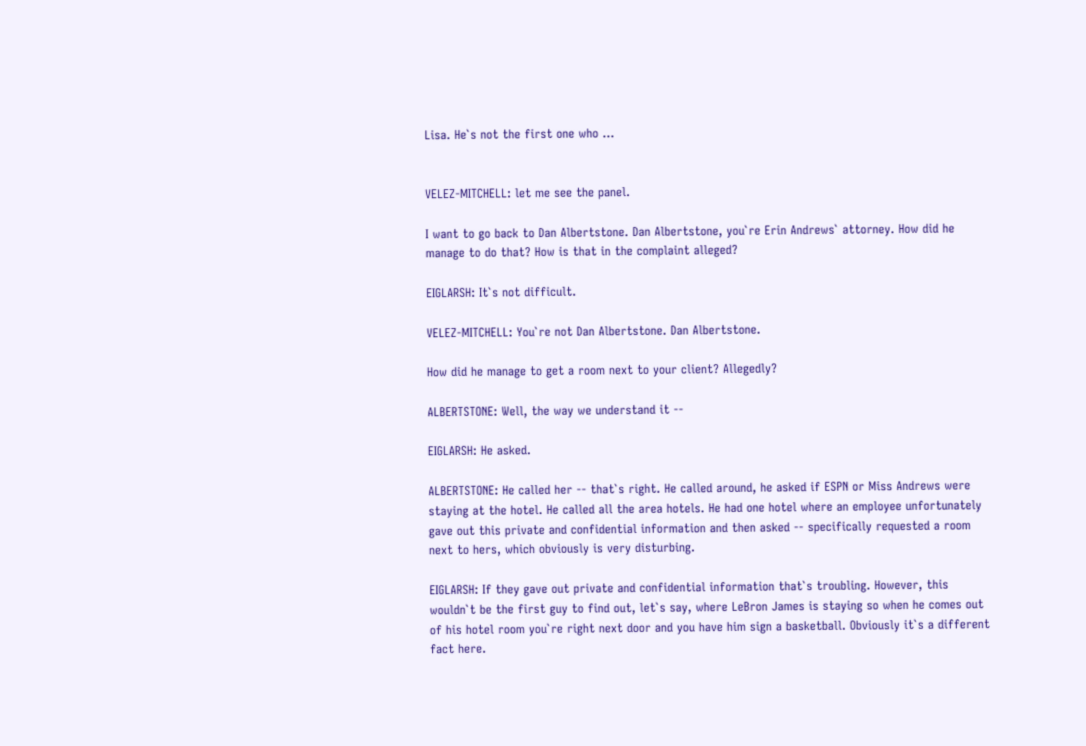Lisa. He`s not the first one who ...


VELEZ-MITCHELL: let me see the panel.

I want to go back to Dan Albertstone. Dan Albertstone, you`re Erin Andrews` attorney. How did he manage to do that? How is that in the complaint alleged?

EIGLARSH: It`s not difficult.

VELEZ-MITCHELL: You`re not Dan Albertstone. Dan Albertstone.

How did he manage to get a room next to your client? Allegedly?

ALBERTSTONE: Well, the way we understand it --

EIGLARSH: He asked.

ALBERTSTONE: He called her -- that`s right. He called around, he asked if ESPN or Miss Andrews were staying at the hotel. He called all the area hotels. He had one hotel where an employee unfortunately gave out this private and confidential information and then asked -- specifically requested a room next to hers, which obviously is very disturbing.

EIGLARSH: If they gave out private and confidential information that`s troubling. However, this wouldn`t be the first guy to find out, let`s say, where LeBron James is staying so when he comes out of his hotel room you`re right next door and you have him sign a basketball. Obviously it`s a different fact here.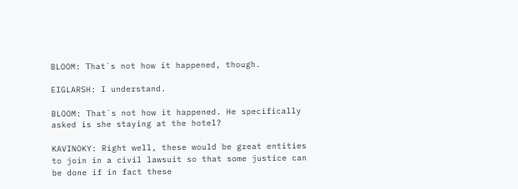BLOOM: That`s not how it happened, though.

EIGLARSH: I understand.

BLOOM: That`s not how it happened. He specifically asked is she staying at the hotel?

KAVINOKY: Right well, these would be great entities to join in a civil lawsuit so that some justice can be done if in fact these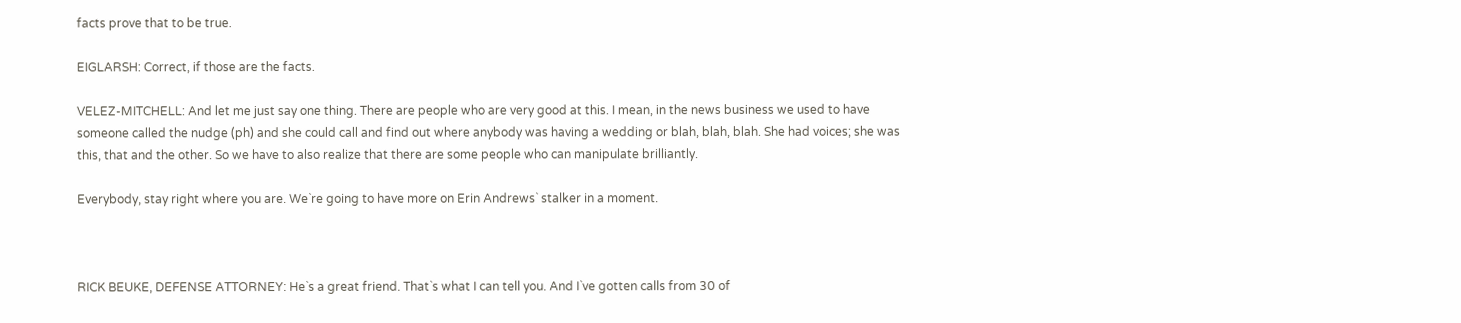facts prove that to be true.

EIGLARSH: Correct, if those are the facts.

VELEZ-MITCHELL: And let me just say one thing. There are people who are very good at this. I mean, in the news business we used to have someone called the nudge (ph) and she could call and find out where anybody was having a wedding or blah, blah, blah. She had voices; she was this, that and the other. So we have to also realize that there are some people who can manipulate brilliantly.

Everybody, stay right where you are. We`re going to have more on Erin Andrews` stalker in a moment.



RICK BEUKE, DEFENSE ATTORNEY: He`s a great friend. That`s what I can tell you. And I`ve gotten calls from 30 of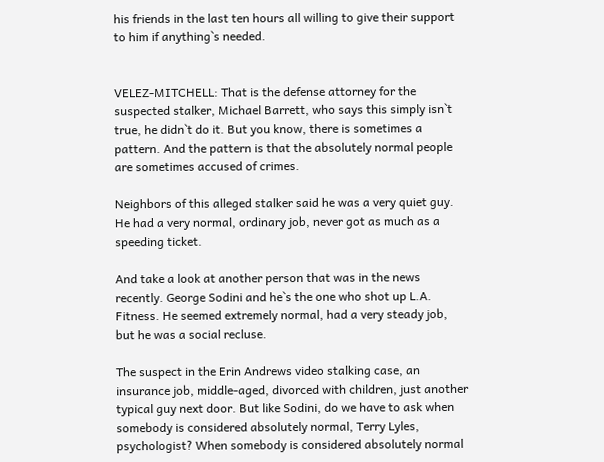his friends in the last ten hours all willing to give their support to him if anything`s needed.


VELEZ-MITCHELL: That is the defense attorney for the suspected stalker, Michael Barrett, who says this simply isn`t true, he didn`t do it. But you know, there is sometimes a pattern. And the pattern is that the absolutely normal people are sometimes accused of crimes.

Neighbors of this alleged stalker said he was a very quiet guy. He had a very normal, ordinary job, never got as much as a speeding ticket.

And take a look at another person that was in the news recently. George Sodini and he`s the one who shot up L.A. Fitness. He seemed extremely normal, had a very steady job, but he was a social recluse.

The suspect in the Erin Andrews video stalking case, an insurance job, middle-aged, divorced with children, just another typical guy next door. But like Sodini, do we have to ask when somebody is considered absolutely normal, Terry Lyles, psychologist? When somebody is considered absolutely normal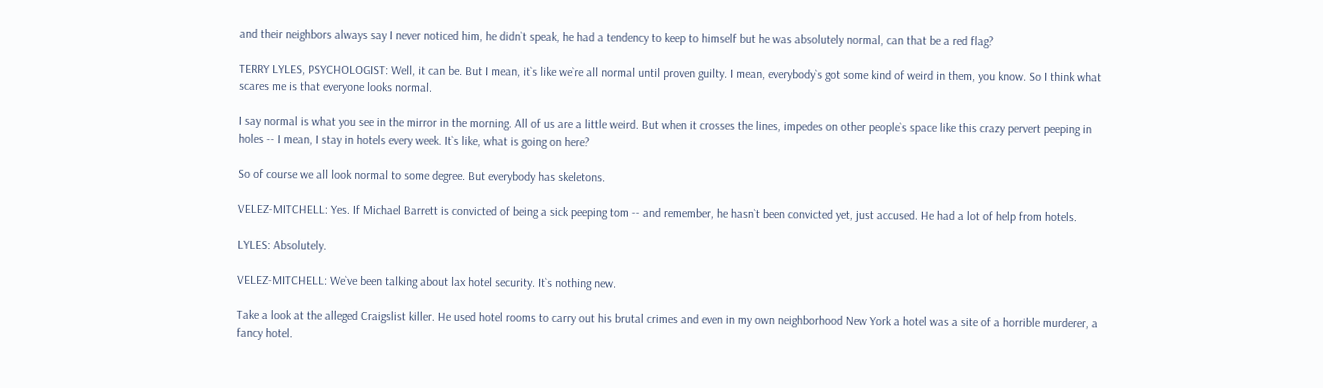and their neighbors always say I never noticed him, he didn`t speak, he had a tendency to keep to himself but he was absolutely normal, can that be a red flag?

TERRY LYLES, PSYCHOLOGIST: Well, it can be. But I mean, it`s like we`re all normal until proven guilty. I mean, everybody`s got some kind of weird in them, you know. So I think what scares me is that everyone looks normal.

I say normal is what you see in the mirror in the morning. All of us are a little weird. But when it crosses the lines, impedes on other people`s space like this crazy pervert peeping in holes -- I mean, I stay in hotels every week. It`s like, what is going on here?

So of course we all look normal to some degree. But everybody has skeletons.

VELEZ-MITCHELL: Yes. If Michael Barrett is convicted of being a sick peeping tom -- and remember, he hasn`t been convicted yet, just accused. He had a lot of help from hotels.

LYLES: Absolutely.

VELEZ-MITCHELL: We`ve been talking about lax hotel security. It`s nothing new.

Take a look at the alleged Craigslist killer. He used hotel rooms to carry out his brutal crimes and even in my own neighborhood New York a hotel was a site of a horrible murderer, a fancy hotel.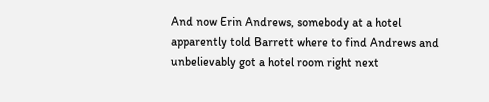And now Erin Andrews, somebody at a hotel apparently told Barrett where to find Andrews and unbelievably got a hotel room right next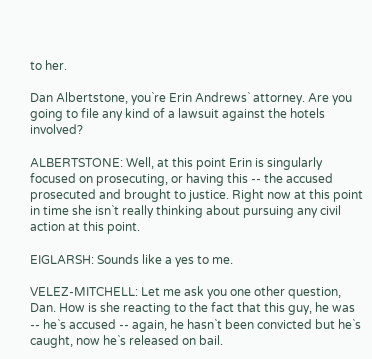to her.

Dan Albertstone, you`re Erin Andrews` attorney. Are you going to file any kind of a lawsuit against the hotels involved?

ALBERTSTONE: Well, at this point Erin is singularly focused on prosecuting, or having this -- the accused prosecuted and brought to justice. Right now at this point in time she isn`t really thinking about pursuing any civil action at this point.

EIGLARSH: Sounds like a yes to me.

VELEZ-MITCHELL: Let me ask you one other question, Dan. How is she reacting to the fact that this guy, he was -- he`s accused -- again, he hasn`t been convicted but he`s caught, now he`s released on bail.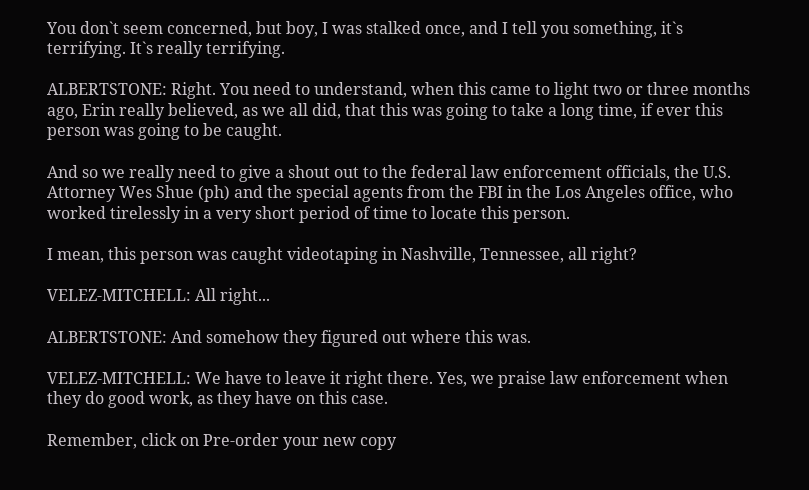You don`t seem concerned, but boy, I was stalked once, and I tell you something, it`s terrifying. It`s really terrifying.

ALBERTSTONE: Right. You need to understand, when this came to light two or three months ago, Erin really believed, as we all did, that this was going to take a long time, if ever this person was going to be caught.

And so we really need to give a shout out to the federal law enforcement officials, the U.S. Attorney Wes Shue (ph) and the special agents from the FBI in the Los Angeles office, who worked tirelessly in a very short period of time to locate this person.

I mean, this person was caught videotaping in Nashville, Tennessee, all right?

VELEZ-MITCHELL: All right...

ALBERTSTONE: And somehow they figured out where this was.

VELEZ-MITCHELL: We have to leave it right there. Yes, we praise law enforcement when they do good work, as they have on this case.

Remember, click on Pre-order your new copy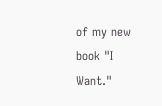of my new book "I Want."